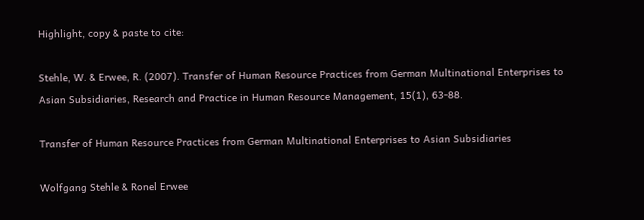Highlight, copy & paste to cite:

Stehle, W. & Erwee, R. (2007). Transfer of Human Resource Practices from German Multinational Enterprises to Asian Subsidiaries, Research and Practice in Human Resource Management, 15(1), 63-88.

Transfer of Human Resource Practices from German Multinational Enterprises to Asian Subsidiaries

Wolfgang Stehle & Ronel Erwee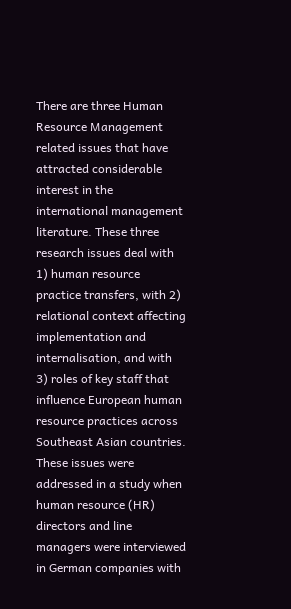There are three Human Resource Management related issues that have attracted considerable interest in the international management literature. These three research issues deal with 1) human resource practice transfers, with 2) relational context affecting implementation and internalisation, and with 3) roles of key staff that influence European human resource practices across Southeast Asian countries. These issues were addressed in a study when human resource (HR) directors and line managers were interviewed in German companies with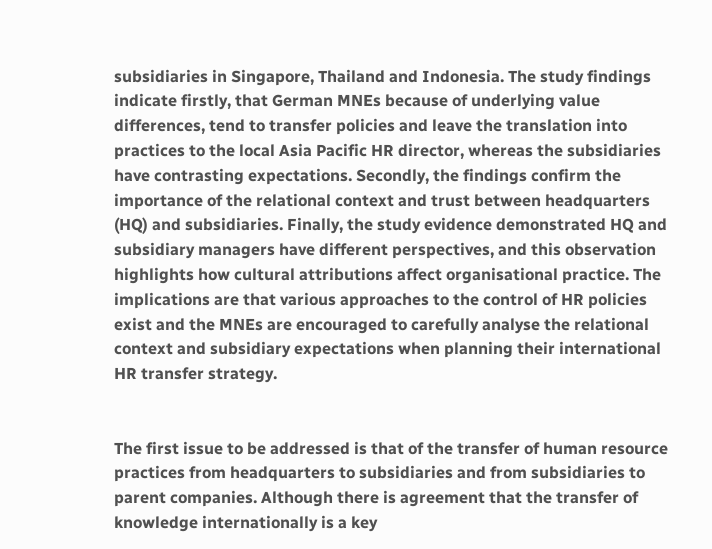subsidiaries in Singapore, Thailand and Indonesia. The study findings indicate firstly, that German MNEs because of underlying value differences, tend to transfer policies and leave the translation into practices to the local Asia Pacific HR director, whereas the subsidiaries have contrasting expectations. Secondly, the findings confirm the importance of the relational context and trust between headquarters (HQ) and subsidiaries. Finally, the study evidence demonstrated HQ and subsidiary managers have different perspectives, and this observation highlights how cultural attributions affect organisational practice. The implications are that various approaches to the control of HR policies exist and the MNEs are encouraged to carefully analyse the relational context and subsidiary expectations when planning their international HR transfer strategy.


The first issue to be addressed is that of the transfer of human resource practices from headquarters to subsidiaries and from subsidiaries to parent companies. Although there is agreement that the transfer of knowledge internationally is a key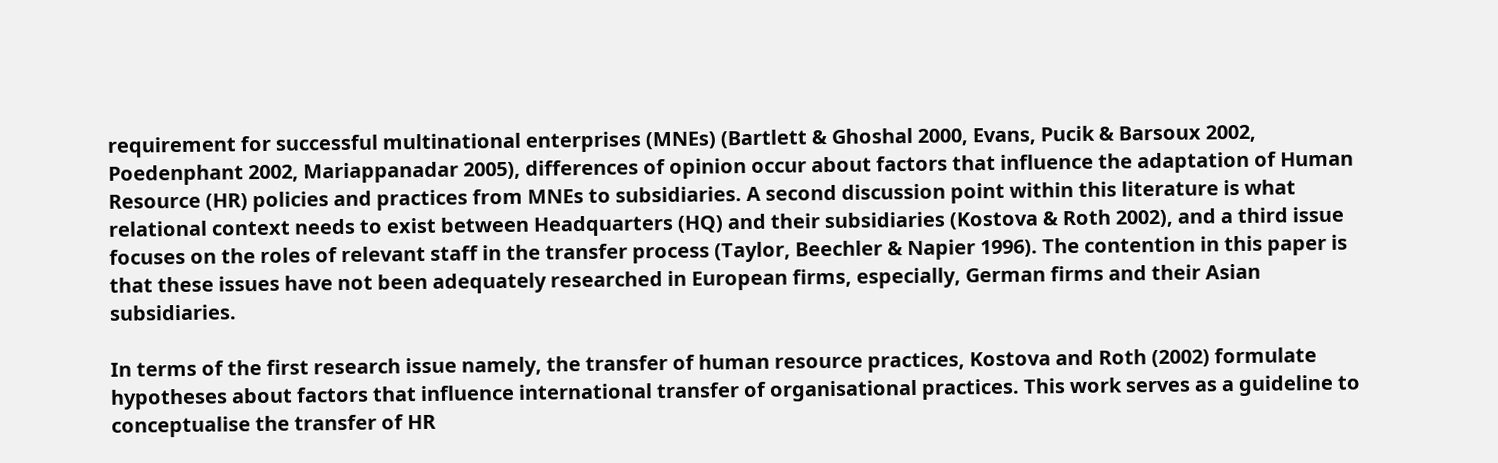requirement for successful multinational enterprises (MNEs) (Bartlett & Ghoshal 2000, Evans, Pucik & Barsoux 2002, Poedenphant 2002, Mariappanadar 2005), differences of opinion occur about factors that influence the adaptation of Human Resource (HR) policies and practices from MNEs to subsidiaries. A second discussion point within this literature is what relational context needs to exist between Headquarters (HQ) and their subsidiaries (Kostova & Roth 2002), and a third issue focuses on the roles of relevant staff in the transfer process (Taylor, Beechler & Napier 1996). The contention in this paper is that these issues have not been adequately researched in European firms, especially, German firms and their Asian subsidiaries.

In terms of the first research issue namely, the transfer of human resource practices, Kostova and Roth (2002) formulate hypotheses about factors that influence international transfer of organisational practices. This work serves as a guideline to conceptualise the transfer of HR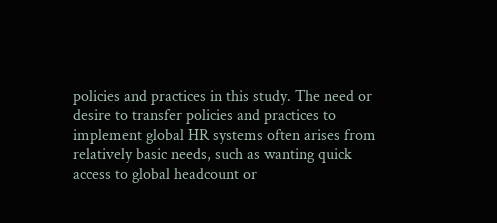policies and practices in this study. The need or desire to transfer policies and practices to implement global HR systems often arises from relatively basic needs, such as wanting quick access to global headcount or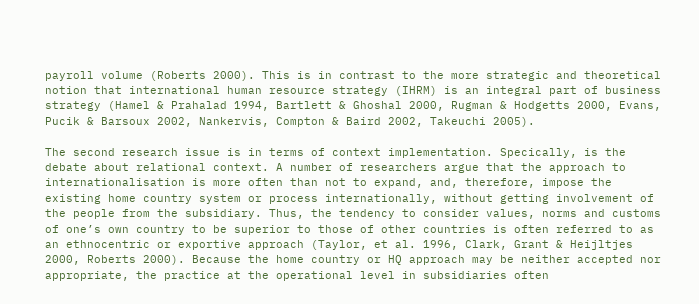payroll volume (Roberts 2000). This is in contrast to the more strategic and theoretical notion that international human resource strategy (IHRM) is an integral part of business strategy (Hamel & Prahalad 1994, Bartlett & Ghoshal 2000, Rugman & Hodgetts 2000, Evans, Pucik & Barsoux 2002, Nankervis, Compton & Baird 2002, Takeuchi 2005).

The second research issue is in terms of context implementation. Specically, is the debate about relational context. A number of researchers argue that the approach to internationalisation is more often than not to expand, and, therefore, impose the existing home country system or process internationally, without getting involvement of the people from the subsidiary. Thus, the tendency to consider values, norms and customs of one’s own country to be superior to those of other countries is often referred to as an ethnocentric or exportive approach (Taylor, et al. 1996, Clark, Grant & Heijltjes 2000, Roberts 2000). Because the home country or HQ approach may be neither accepted nor appropriate, the practice at the operational level in subsidiaries often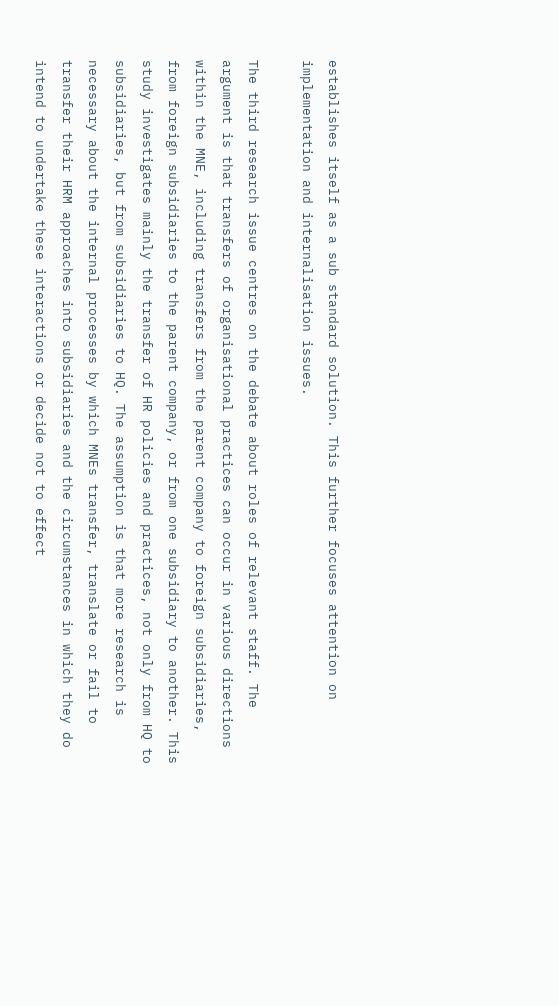establishes itself as a sub standard solution. This further focuses attention on implementation and internalisation issues.

The third research issue centres on the debate about roles of relevant staff. The argument is that transfers of organisational practices can occur in various directions within the MNE, including transfers from the parent company to foreign subsidiaries, from foreign subsidiaries to the parent company, or from one subsidiary to another. This study investigates mainly the transfer of HR policies and practices, not only from HQ to subsidiaries, but from subsidiaries to HQ. The assumption is that more research is necessary about the internal processes by which MNEs transfer, translate or fail to transfer their HRM approaches into subsidiaries and the circumstances in which they do intend to undertake these interactions or decide not to effect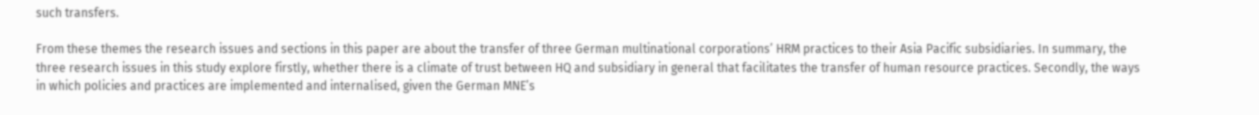such transfers.

From these themes the research issues and sections in this paper are about the transfer of three German multinational corporations’ HRM practices to their Asia Pacific subsidiaries. In summary, the three research issues in this study explore firstly, whether there is a climate of trust between HQ and subsidiary in general that facilitates the transfer of human resource practices. Secondly, the ways in which policies and practices are implemented and internalised, given the German MNE’s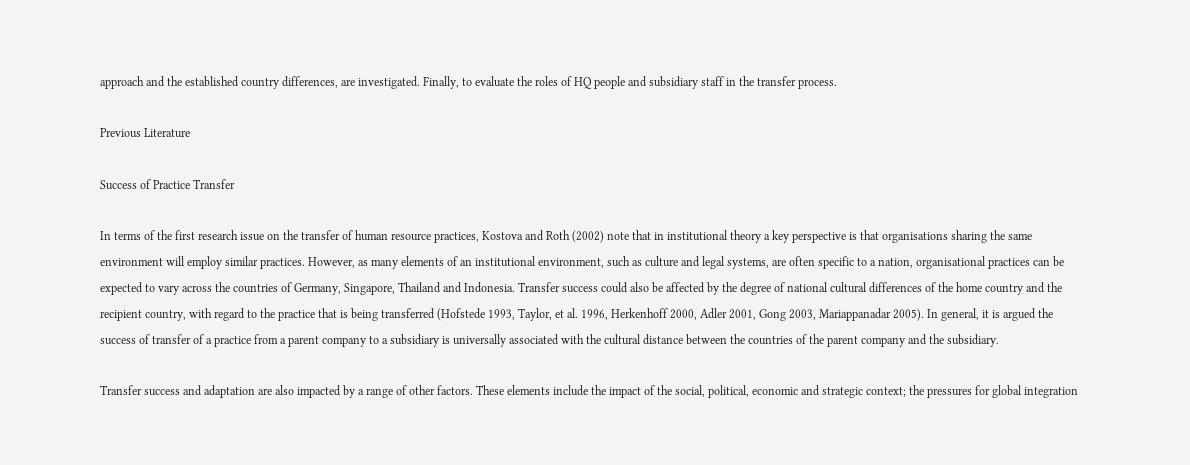approach and the established country differences, are investigated. Finally, to evaluate the roles of HQ people and subsidiary staff in the transfer process.

Previous Literature

Success of Practice Transfer

In terms of the first research issue on the transfer of human resource practices, Kostova and Roth (2002) note that in institutional theory a key perspective is that organisations sharing the same environment will employ similar practices. However, as many elements of an institutional environment, such as culture and legal systems, are often specific to a nation, organisational practices can be expected to vary across the countries of Germany, Singapore, Thailand and Indonesia. Transfer success could also be affected by the degree of national cultural differences of the home country and the recipient country, with regard to the practice that is being transferred (Hofstede 1993, Taylor, et al. 1996, Herkenhoff 2000, Adler 2001, Gong 2003, Mariappanadar 2005). In general, it is argued the success of transfer of a practice from a parent company to a subsidiary is universally associated with the cultural distance between the countries of the parent company and the subsidiary.

Transfer success and adaptation are also impacted by a range of other factors. These elements include the impact of the social, political, economic and strategic context; the pressures for global integration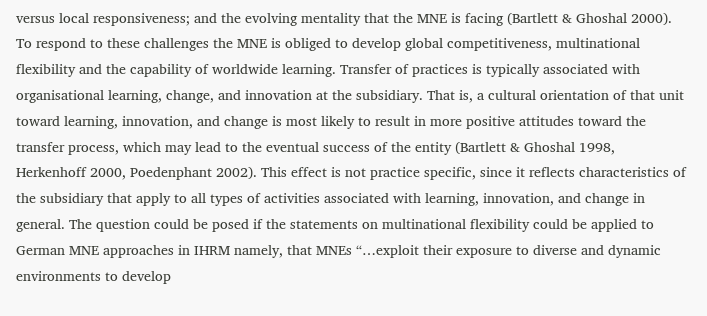versus local responsiveness; and the evolving mentality that the MNE is facing (Bartlett & Ghoshal 2000). To respond to these challenges the MNE is obliged to develop global competitiveness, multinational flexibility and the capability of worldwide learning. Transfer of practices is typically associated with organisational learning, change, and innovation at the subsidiary. That is, a cultural orientation of that unit toward learning, innovation, and change is most likely to result in more positive attitudes toward the transfer process, which may lead to the eventual success of the entity (Bartlett & Ghoshal 1998, Herkenhoff 2000, Poedenphant 2002). This effect is not practice specific, since it reflects characteristics of the subsidiary that apply to all types of activities associated with learning, innovation, and change in general. The question could be posed if the statements on multinational flexibility could be applied to German MNE approaches in IHRM namely, that MNEs “…exploit their exposure to diverse and dynamic environments to develop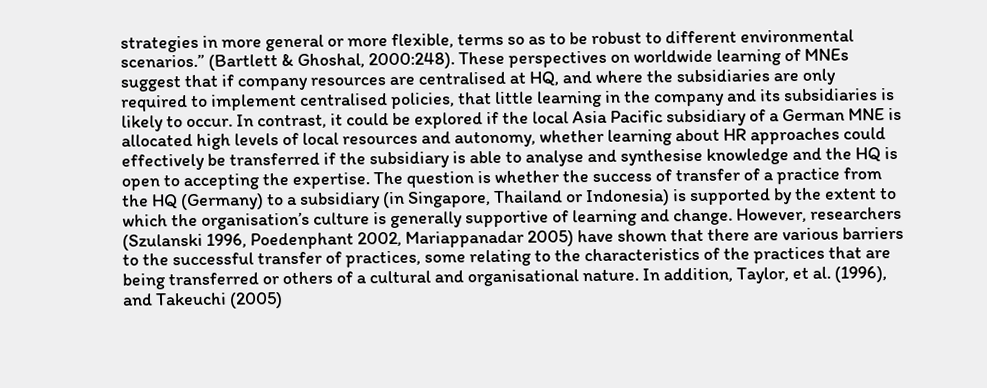strategies in more general or more flexible, terms so as to be robust to different environmental scenarios.” (Bartlett & Ghoshal, 2000:248). These perspectives on worldwide learning of MNEs suggest that if company resources are centralised at HQ, and where the subsidiaries are only required to implement centralised policies, that little learning in the company and its subsidiaries is likely to occur. In contrast, it could be explored if the local Asia Pacific subsidiary of a German MNE is allocated high levels of local resources and autonomy, whether learning about HR approaches could effectively be transferred if the subsidiary is able to analyse and synthesise knowledge and the HQ is open to accepting the expertise. The question is whether the success of transfer of a practice from the HQ (Germany) to a subsidiary (in Singapore, Thailand or Indonesia) is supported by the extent to which the organisation’s culture is generally supportive of learning and change. However, researchers (Szulanski 1996, Poedenphant 2002, Mariappanadar 2005) have shown that there are various barriers to the successful transfer of practices, some relating to the characteristics of the practices that are being transferred or others of a cultural and organisational nature. In addition, Taylor, et al. (1996), and Takeuchi (2005)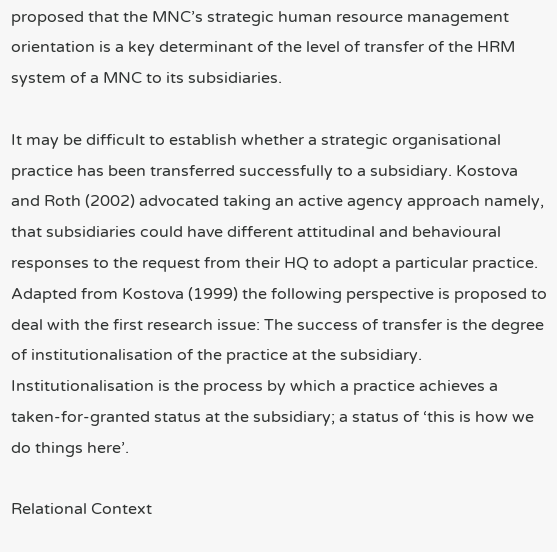proposed that the MNC’s strategic human resource management orientation is a key determinant of the level of transfer of the HRM system of a MNC to its subsidiaries.

It may be difficult to establish whether a strategic organisational practice has been transferred successfully to a subsidiary. Kostova and Roth (2002) advocated taking an active agency approach namely, that subsidiaries could have different attitudinal and behavioural responses to the request from their HQ to adopt a particular practice. Adapted from Kostova (1999) the following perspective is proposed to deal with the first research issue: The success of transfer is the degree of institutionalisation of the practice at the subsidiary. Institutionalisation is the process by which a practice achieves a taken-for-granted status at the subsidiary; a status of ‘this is how we do things here’.

Relational Context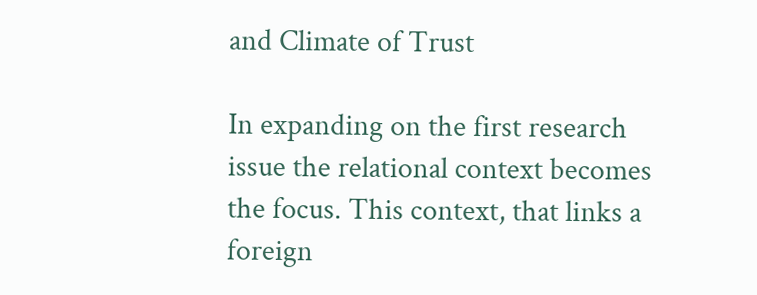and Climate of Trust

In expanding on the first research issue the relational context becomes the focus. This context, that links a foreign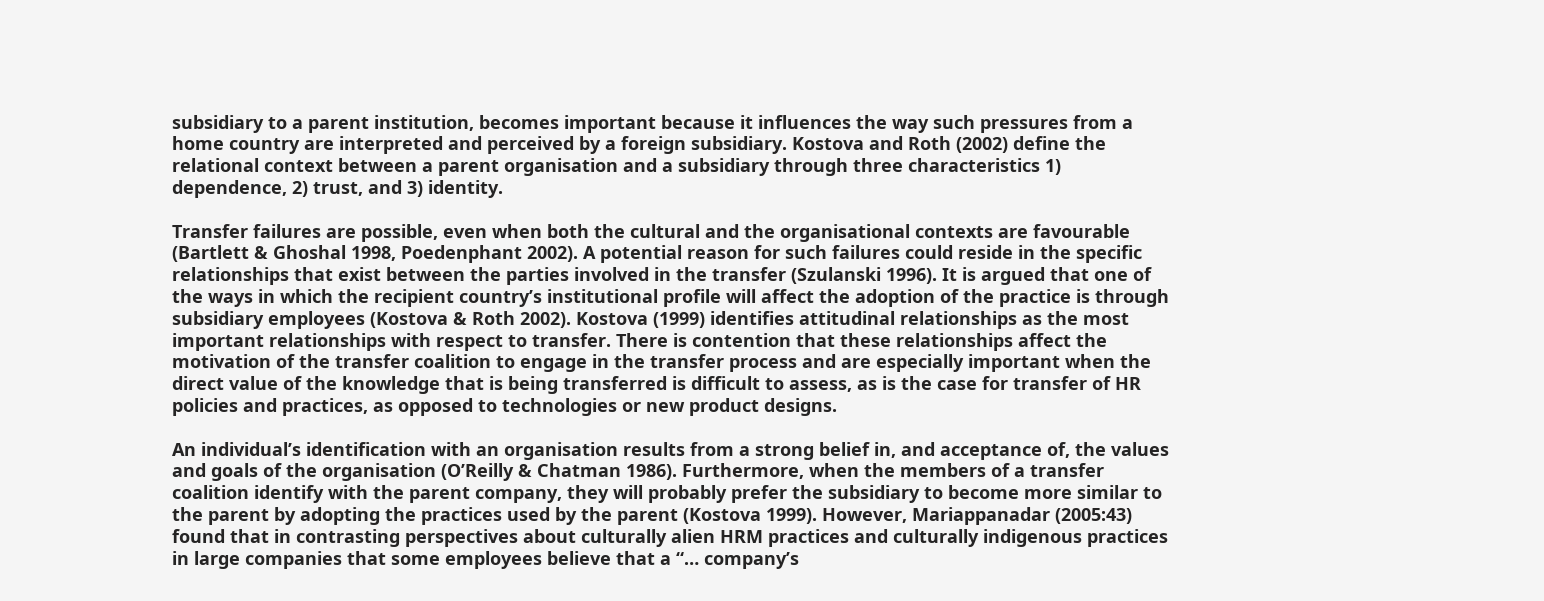subsidiary to a parent institution, becomes important because it influences the way such pressures from a home country are interpreted and perceived by a foreign subsidiary. Kostova and Roth (2002) define the relational context between a parent organisation and a subsidiary through three characteristics 1) dependence, 2) trust, and 3) identity.

Transfer failures are possible, even when both the cultural and the organisational contexts are favourable (Bartlett & Ghoshal 1998, Poedenphant 2002). A potential reason for such failures could reside in the specific relationships that exist between the parties involved in the transfer (Szulanski 1996). It is argued that one of the ways in which the recipient country’s institutional profile will affect the adoption of the practice is through subsidiary employees (Kostova & Roth 2002). Kostova (1999) identifies attitudinal relationships as the most important relationships with respect to transfer. There is contention that these relationships affect the motivation of the transfer coalition to engage in the transfer process and are especially important when the direct value of the knowledge that is being transferred is difficult to assess, as is the case for transfer of HR policies and practices, as opposed to technologies or new product designs.

An individual’s identification with an organisation results from a strong belief in, and acceptance of, the values and goals of the organisation (O’Reilly & Chatman 1986). Furthermore, when the members of a transfer coalition identify with the parent company, they will probably prefer the subsidiary to become more similar to the parent by adopting the practices used by the parent (Kostova 1999). However, Mariappanadar (2005:43) found that in contrasting perspectives about culturally alien HRM practices and culturally indigenous practices in large companies that some employees believe that a “… company’s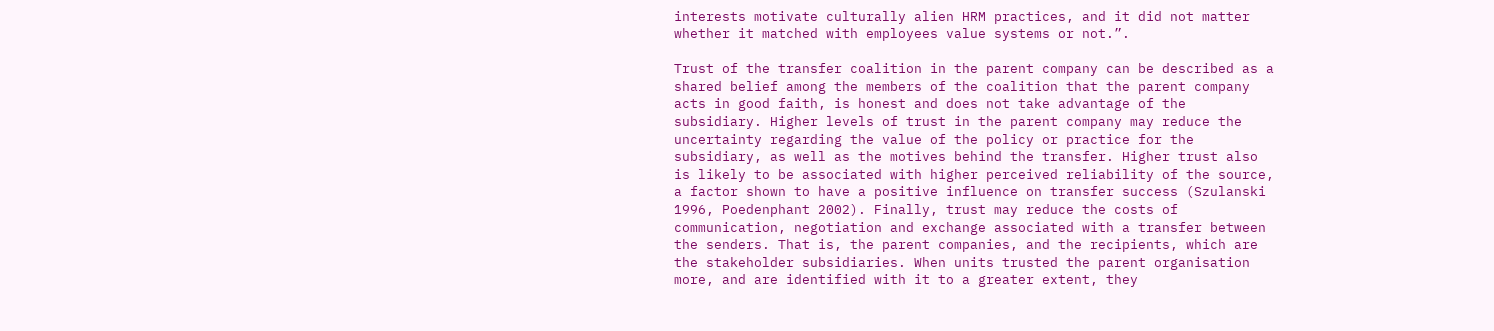interests motivate culturally alien HRM practices, and it did not matter whether it matched with employees value systems or not.”.

Trust of the transfer coalition in the parent company can be described as a shared belief among the members of the coalition that the parent company acts in good faith, is honest and does not take advantage of the subsidiary. Higher levels of trust in the parent company may reduce the uncertainty regarding the value of the policy or practice for the subsidiary, as well as the motives behind the transfer. Higher trust also is likely to be associated with higher perceived reliability of the source, a factor shown to have a positive influence on transfer success (Szulanski 1996, Poedenphant 2002). Finally, trust may reduce the costs of communication, negotiation and exchange associated with a transfer between the senders. That is, the parent companies, and the recipients, which are the stakeholder subsidiaries. When units trusted the parent organisation more, and are identified with it to a greater extent, they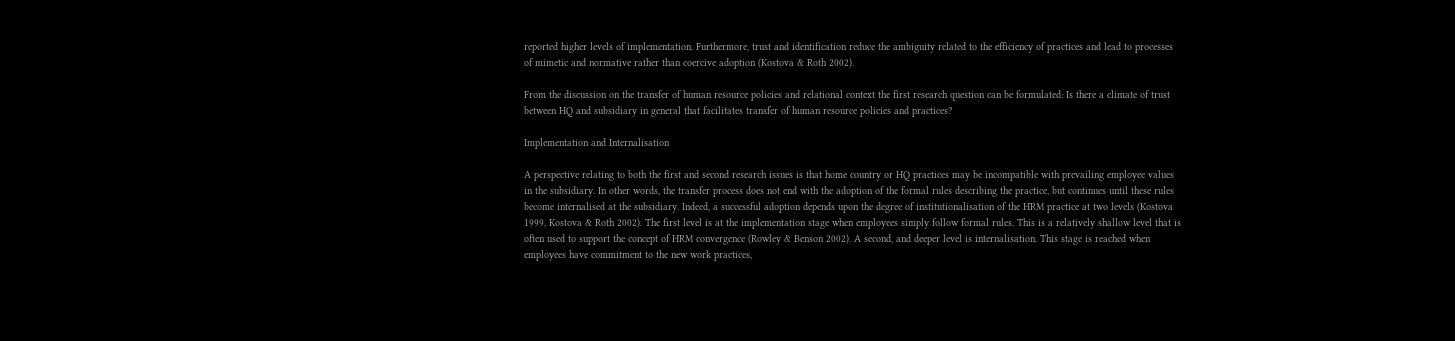reported higher levels of implementation. Furthermore, trust and identification reduce the ambiguity related to the efficiency of practices and lead to processes of mimetic and normative rather than coercive adoption (Kostova & Roth 2002).

From the discussion on the transfer of human resource policies and relational context the first research question can be formulated: Is there a climate of trust between HQ and subsidiary in general that facilitates transfer of human resource policies and practices?

Implementation and Internalisation

A perspective relating to both the first and second research issues is that home country or HQ practices may be incompatible with prevailing employee values in the subsidiary. In other words, the transfer process does not end with the adoption of the formal rules describing the practice, but continues until these rules become internalised at the subsidiary. Indeed, a successful adoption depends upon the degree of institutionalisation of the HRM practice at two levels (Kostova 1999, Kostova & Roth 2002). The first level is at the implementation stage when employees simply follow formal rules. This is a relatively shallow level that is often used to support the concept of HRM convergence (Rowley & Benson 2002). A second, and deeper level is internalisation. This stage is reached when employees have commitment to the new work practices,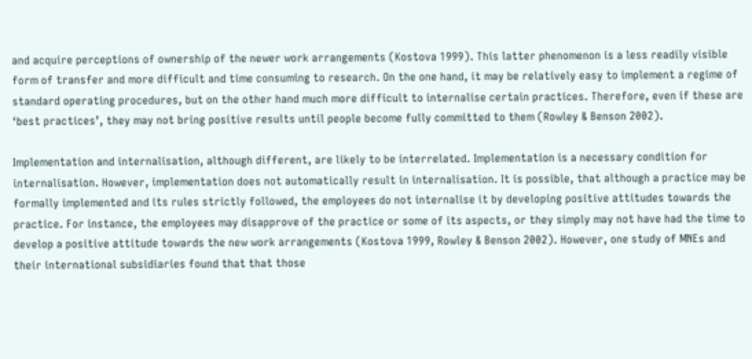and acquire perceptions of ownership of the newer work arrangements (Kostova 1999). This latter phenomenon is a less readily visible form of transfer and more difficult and time consuming to research. On the one hand, it may be relatively easy to implement a regime of standard operating procedures, but on the other hand much more difficult to internalise certain practices. Therefore, even if these are ‘best practices’, they may not bring positive results until people become fully committed to them (Rowley & Benson 2002).

Implementation and internalisation, although different, are likely to be interrelated. Implementation is a necessary condition for internalisation. However, implementation does not automatically result in internalisation. It is possible, that although a practice may be formally implemented and its rules strictly followed, the employees do not internalise it by developing positive attitudes towards the practice. For instance, the employees may disapprove of the practice or some of its aspects, or they simply may not have had the time to develop a positive attitude towards the new work arrangements (Kostova 1999, Rowley & Benson 2002). However, one study of MNEs and their international subsidiaries found that that those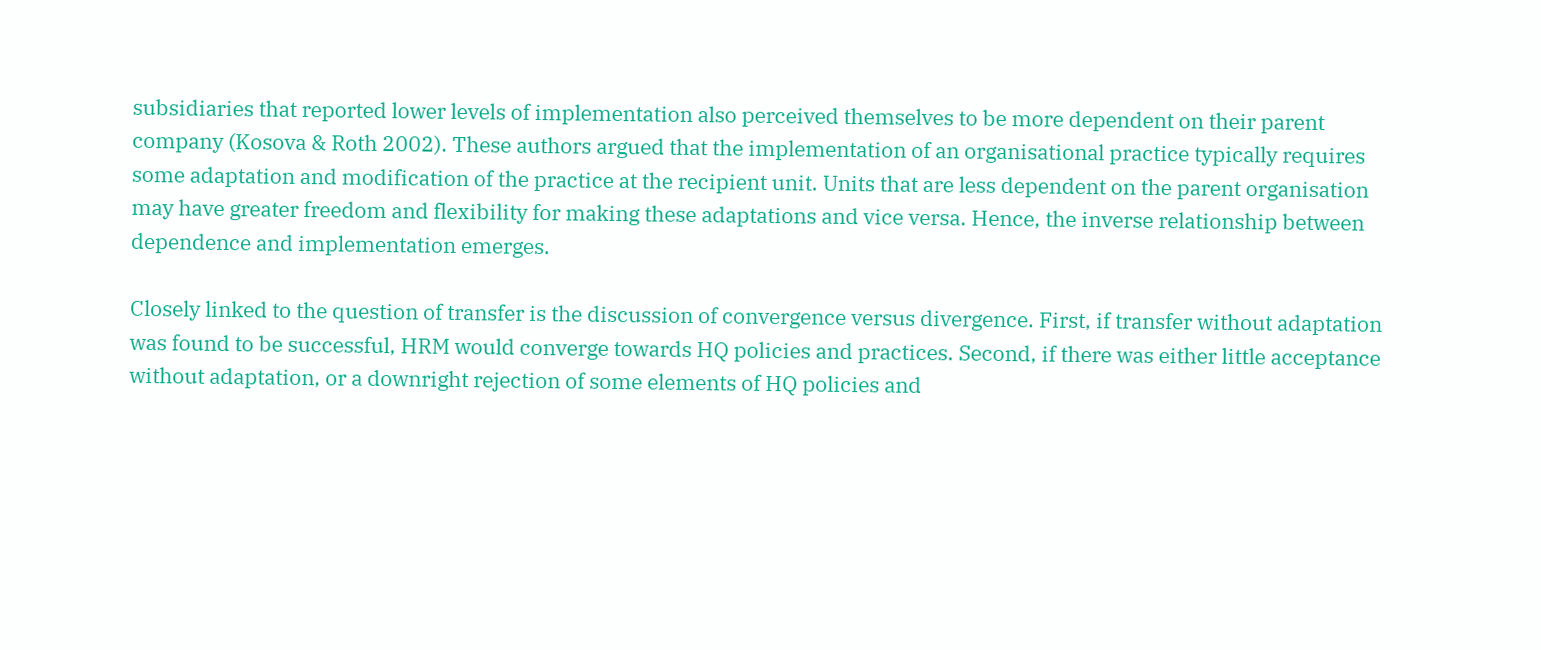subsidiaries that reported lower levels of implementation also perceived themselves to be more dependent on their parent company (Kosova & Roth 2002). These authors argued that the implementation of an organisational practice typically requires some adaptation and modification of the practice at the recipient unit. Units that are less dependent on the parent organisation may have greater freedom and flexibility for making these adaptations and vice versa. Hence, the inverse relationship between dependence and implementation emerges.

Closely linked to the question of transfer is the discussion of convergence versus divergence. First, if transfer without adaptation was found to be successful, HRM would converge towards HQ policies and practices. Second, if there was either little acceptance without adaptation, or a downright rejection of some elements of HQ policies and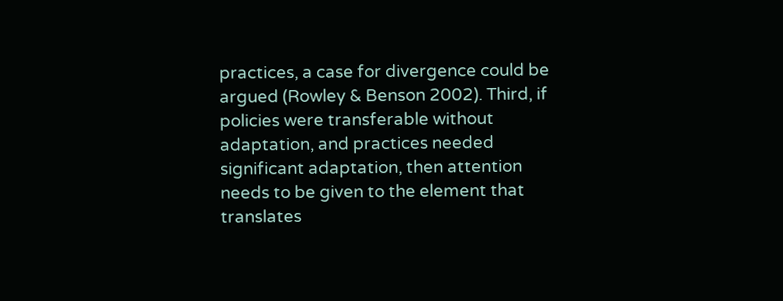practices, a case for divergence could be argued (Rowley & Benson 2002). Third, if policies were transferable without adaptation, and practices needed significant adaptation, then attention needs to be given to the element that translates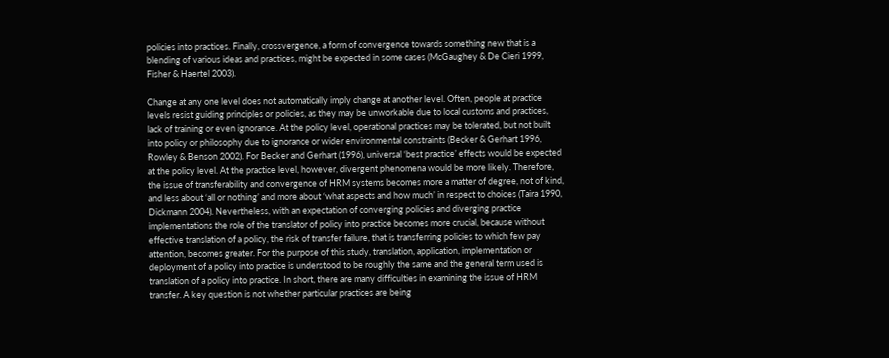policies into practices. Finally, crossvergence, a form of convergence towards something new that is a blending of various ideas and practices, might be expected in some cases (McGaughey & De Cieri 1999, Fisher & Haertel 2003).

Change at any one level does not automatically imply change at another level. Often, people at practice levels resist guiding principles or policies, as they may be unworkable due to local customs and practices, lack of training or even ignorance. At the policy level, operational practices may be tolerated, but not built into policy or philosophy due to ignorance or wider environmental constraints (Becker & Gerhart 1996, Rowley & Benson 2002). For Becker and Gerhart (1996), universal ‘best practice’ effects would be expected at the policy level. At the practice level, however, divergent phenomena would be more likely. Therefore, the issue of transferability and convergence of HRM systems becomes more a matter of degree, not of kind, and less about ‘all or nothing’ and more about ‘what aspects and how much’ in respect to choices (Taira 1990, Dickmann 2004). Nevertheless, with an expectation of converging policies and diverging practice implementations the role of the translator of policy into practice becomes more crucial, because without effective translation of a policy, the risk of transfer failure, that is transferring policies to which few pay attention, becomes greater. For the purpose of this study, translation, application, implementation or deployment of a policy into practice is understood to be roughly the same and the general term used is translation of a policy into practice. In short, there are many difficulties in examining the issue of HRM transfer. A key question is not whether particular practices are being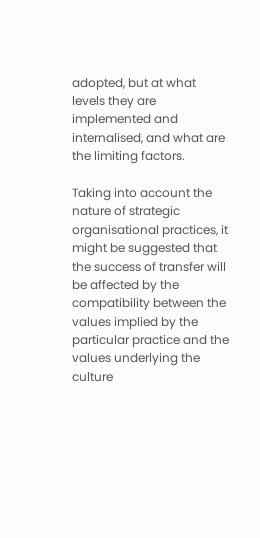adopted, but at what levels they are implemented and internalised, and what are the limiting factors.

Taking into account the nature of strategic organisational practices, it might be suggested that the success of transfer will be affected by the compatibility between the values implied by the particular practice and the values underlying the culture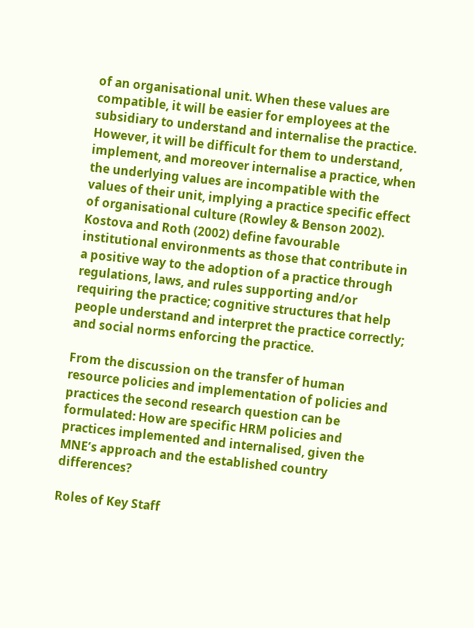of an organisational unit. When these values are compatible, it will be easier for employees at the subsidiary to understand and internalise the practice. However, it will be difficult for them to understand, implement, and moreover internalise a practice, when the underlying values are incompatible with the values of their unit, implying a practice specific effect of organisational culture (Rowley & Benson 2002). Kostova and Roth (2002) define favourable institutional environments as those that contribute in a positive way to the adoption of a practice through regulations, laws, and rules supporting and/or requiring the practice; cognitive structures that help people understand and interpret the practice correctly; and social norms enforcing the practice.

From the discussion on the transfer of human resource policies and implementation of policies and practices the second research question can be formulated: How are specific HRM policies and practices implemented and internalised, given the MNE’s approach and the established country differences?

Roles of Key Staff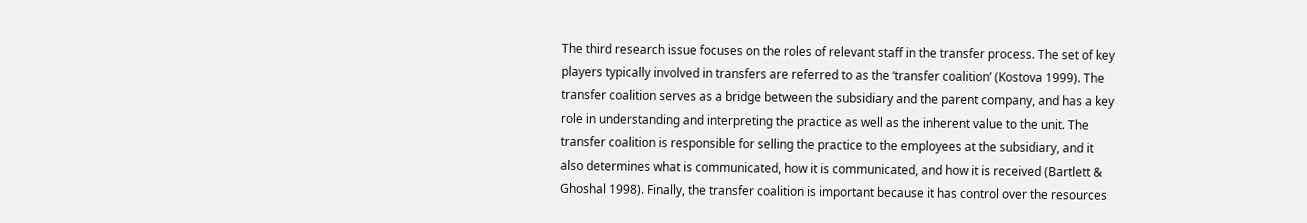The third research issue focuses on the roles of relevant staff in the transfer process. The set of key players typically involved in transfers are referred to as the ‘transfer coalition’ (Kostova 1999). The transfer coalition serves as a bridge between the subsidiary and the parent company, and has a key role in understanding and interpreting the practice as well as the inherent value to the unit. The transfer coalition is responsible for selling the practice to the employees at the subsidiary, and it also determines what is communicated, how it is communicated, and how it is received (Bartlett & Ghoshal 1998). Finally, the transfer coalition is important because it has control over the resources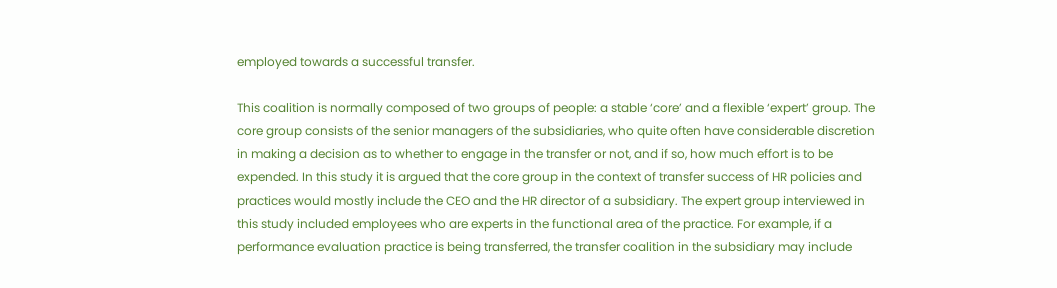employed towards a successful transfer.

This coalition is normally composed of two groups of people: a stable ‘core’ and a flexible ‘expert’ group. The core group consists of the senior managers of the subsidiaries, who quite often have considerable discretion in making a decision as to whether to engage in the transfer or not, and if so, how much effort is to be expended. In this study it is argued that the core group in the context of transfer success of HR policies and practices would mostly include the CEO and the HR director of a subsidiary. The expert group interviewed in this study included employees who are experts in the functional area of the practice. For example, if a performance evaluation practice is being transferred, the transfer coalition in the subsidiary may include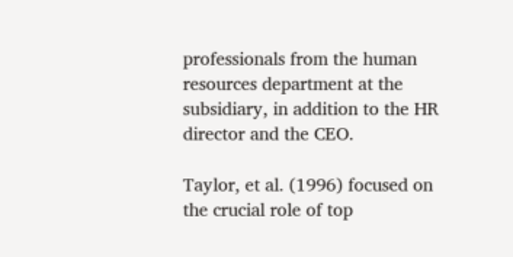professionals from the human resources department at the subsidiary, in addition to the HR director and the CEO.

Taylor, et al. (1996) focused on the crucial role of top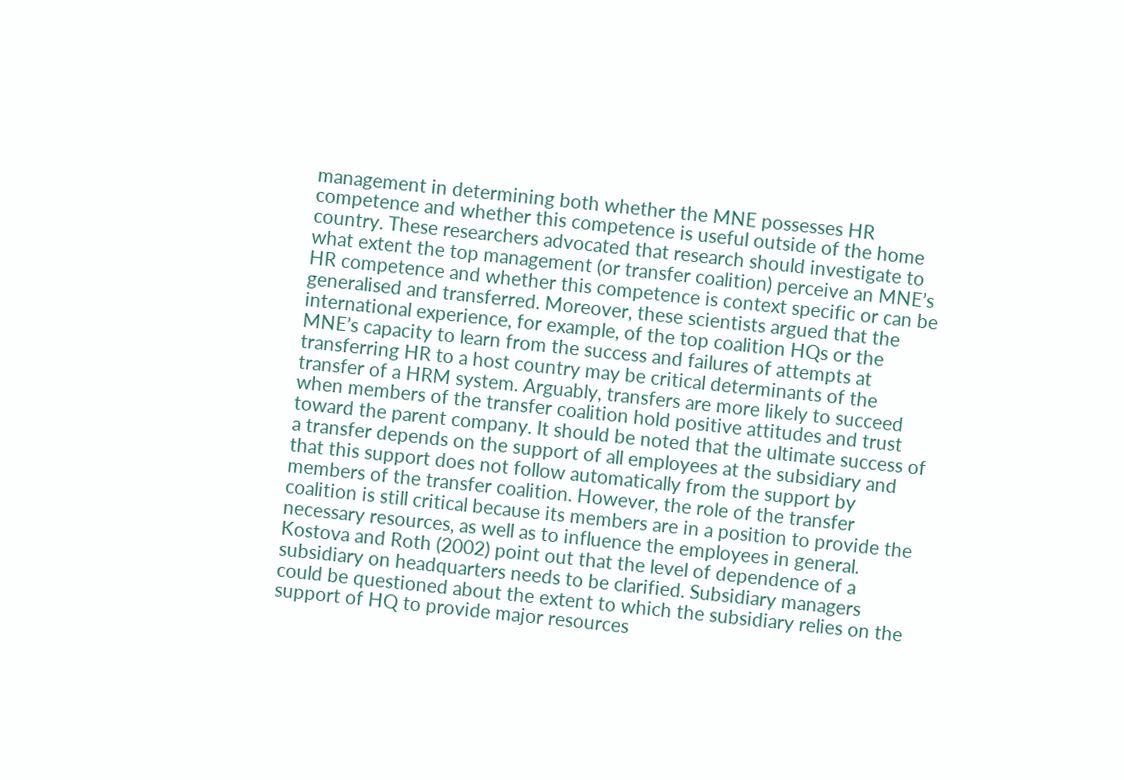management in determining both whether the MNE possesses HR competence and whether this competence is useful outside of the home country. These researchers advocated that research should investigate to what extent the top management (or transfer coalition) perceive an MNE’s HR competence and whether this competence is context specific or can be generalised and transferred. Moreover, these scientists argued that the international experience, for example, of the top coalition HQs or the MNE’s capacity to learn from the success and failures of attempts at transferring HR to a host country may be critical determinants of the transfer of a HRM system. Arguably, transfers are more likely to succeed when members of the transfer coalition hold positive attitudes and trust toward the parent company. It should be noted that the ultimate success of a transfer depends on the support of all employees at the subsidiary and that this support does not follow automatically from the support by members of the transfer coalition. However, the role of the transfer coalition is still critical because its members are in a position to provide the necessary resources, as well as to influence the employees in general. Kostova and Roth (2002) point out that the level of dependence of a subsidiary on headquarters needs to be clarified. Subsidiary managers could be questioned about the extent to which the subsidiary relies on the support of HQ to provide major resources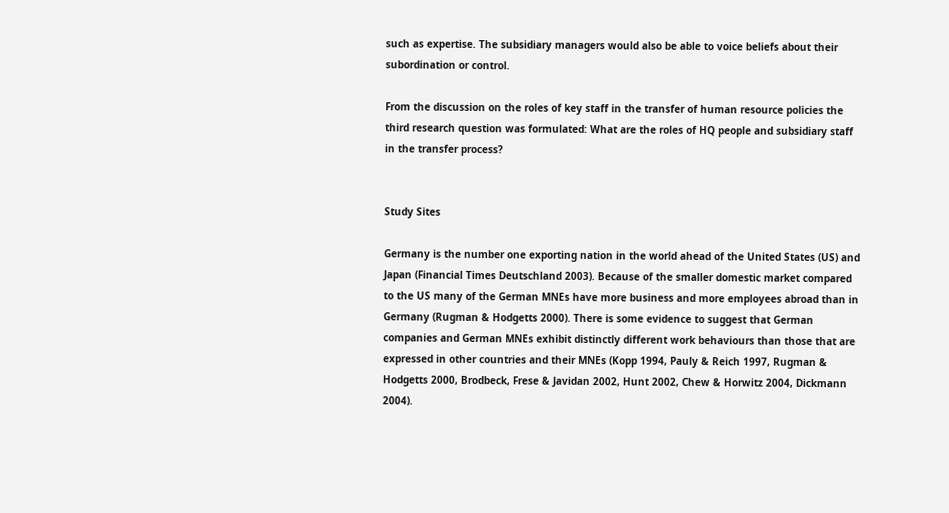such as expertise. The subsidiary managers would also be able to voice beliefs about their subordination or control.

From the discussion on the roles of key staff in the transfer of human resource policies the third research question was formulated: What are the roles of HQ people and subsidiary staff in the transfer process?


Study Sites

Germany is the number one exporting nation in the world ahead of the United States (US) and Japan (Financial Times Deutschland 2003). Because of the smaller domestic market compared to the US many of the German MNEs have more business and more employees abroad than in Germany (Rugman & Hodgetts 2000). There is some evidence to suggest that German companies and German MNEs exhibit distinctly different work behaviours than those that are expressed in other countries and their MNEs (Kopp 1994, Pauly & Reich 1997, Rugman & Hodgetts 2000, Brodbeck, Frese & Javidan 2002, Hunt 2002, Chew & Horwitz 2004, Dickmann 2004).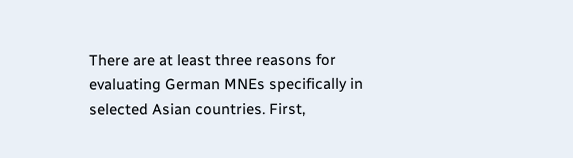There are at least three reasons for evaluating German MNEs specifically in selected Asian countries. First,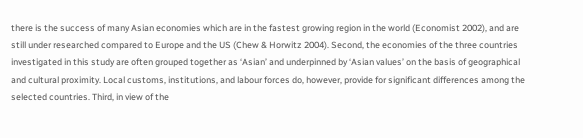there is the success of many Asian economies which are in the fastest growing region in the world (Economist 2002), and are still under researched compared to Europe and the US (Chew & Horwitz 2004). Second, the economies of the three countries investigated in this study are often grouped together as ‘Asian’ and underpinned by ‘Asian values’ on the basis of geographical and cultural proximity. Local customs, institutions, and labour forces do, however, provide for significant differences among the selected countries. Third, in view of the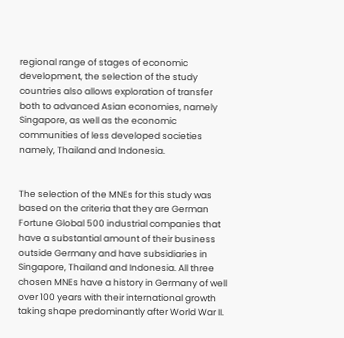regional range of stages of economic development, the selection of the study countries also allows exploration of transfer both to advanced Asian economies, namely Singapore, as well as the economic communities of less developed societies namely, Thailand and Indonesia.


The selection of the MNEs for this study was based on the criteria that they are German Fortune Global 500 industrial companies that have a substantial amount of their business outside Germany and have subsidiaries in Singapore, Thailand and Indonesia. All three chosen MNEs have a history in Germany of well over 100 years with their international growth taking shape predominantly after World War II.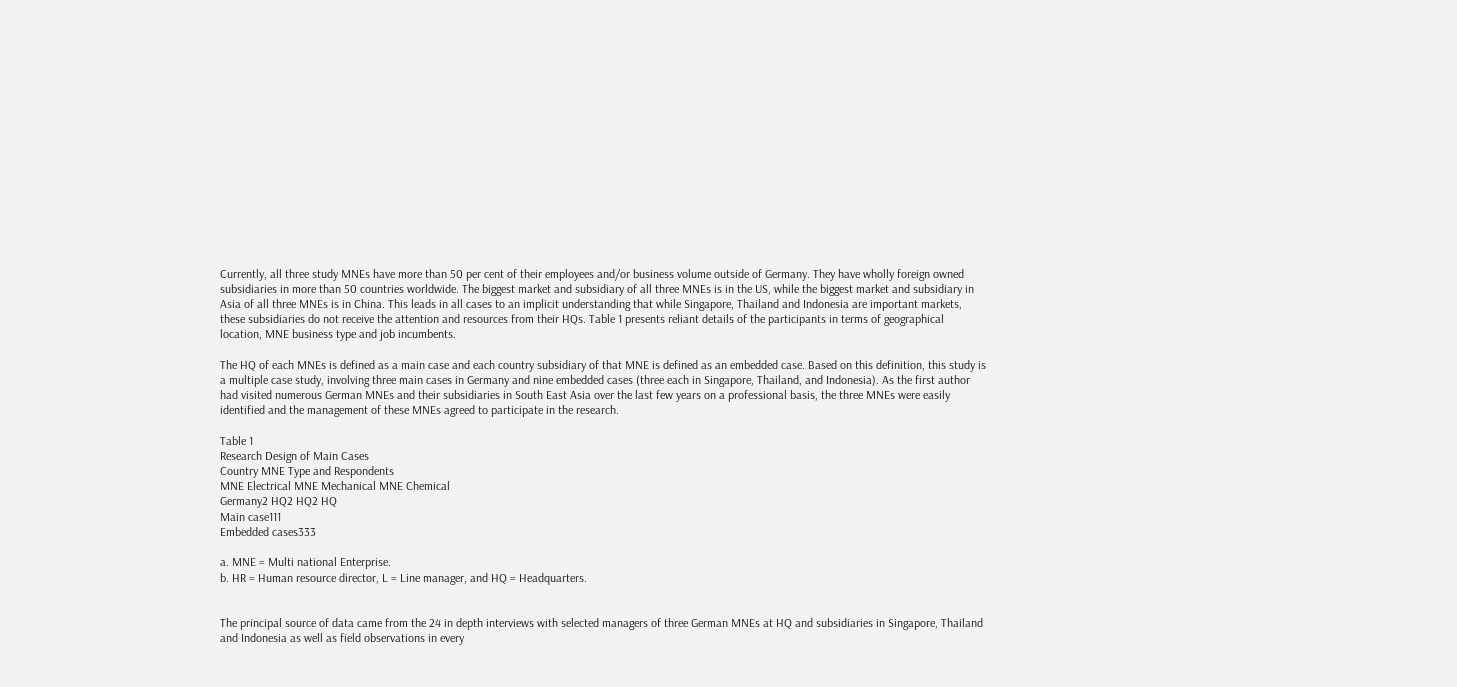Currently, all three study MNEs have more than 50 per cent of their employees and/or business volume outside of Germany. They have wholly foreign owned subsidiaries in more than 50 countries worldwide. The biggest market and subsidiary of all three MNEs is in the US, while the biggest market and subsidiary in Asia of all three MNEs is in China. This leads in all cases to an implicit understanding that while Singapore, Thailand and Indonesia are important markets, these subsidiaries do not receive the attention and resources from their HQs. Table 1 presents reliant details of the participants in terms of geographical location, MNE business type and job incumbents.

The HQ of each MNEs is defined as a main case and each country subsidiary of that MNE is defined as an embedded case. Based on this definition, this study is a multiple case study, involving three main cases in Germany and nine embedded cases (three each in Singapore, Thailand, and Indonesia). As the first author had visited numerous German MNEs and their subsidiaries in South East Asia over the last few years on a professional basis, the three MNEs were easily identified and the management of these MNEs agreed to participate in the research.

Table 1
Research Design of Main Cases
Country MNE Type and Respondents
MNE Electrical MNE Mechanical MNE Chemical
Germany2 HQ2 HQ2 HQ
Main case111
Embedded cases333

a. MNE = Multi national Enterprise.
b. HR = Human resource director, L = Line manager, and HQ = Headquarters.


The principal source of data came from the 24 in depth interviews with selected managers of three German MNEs at HQ and subsidiaries in Singapore, Thailand and Indonesia as well as field observations in every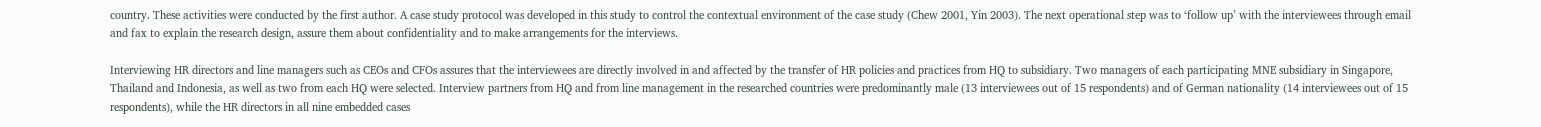country. These activities were conducted by the first author. A case study protocol was developed in this study to control the contextual environment of the case study (Chew 2001, Yin 2003). The next operational step was to ‘follow up’ with the interviewees through email and fax to explain the research design, assure them about confidentiality and to make arrangements for the interviews.

Interviewing HR directors and line managers such as CEOs and CFOs assures that the interviewees are directly involved in and affected by the transfer of HR policies and practices from HQ to subsidiary. Two managers of each participating MNE subsidiary in Singapore, Thailand and Indonesia, as well as two from each HQ were selected. Interview partners from HQ and from line management in the researched countries were predominantly male (13 interviewees out of 15 respondents) and of German nationality (14 interviewees out of 15 respondents), while the HR directors in all nine embedded cases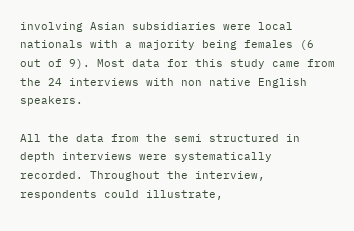involving Asian subsidiaries were local nationals with a majority being females (6 out of 9). Most data for this study came from the 24 interviews with non native English speakers.

All the data from the semi structured in depth interviews were systematically recorded. Throughout the interview, respondents could illustrate,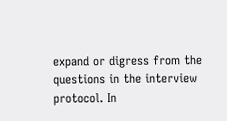expand or digress from the questions in the interview protocol. In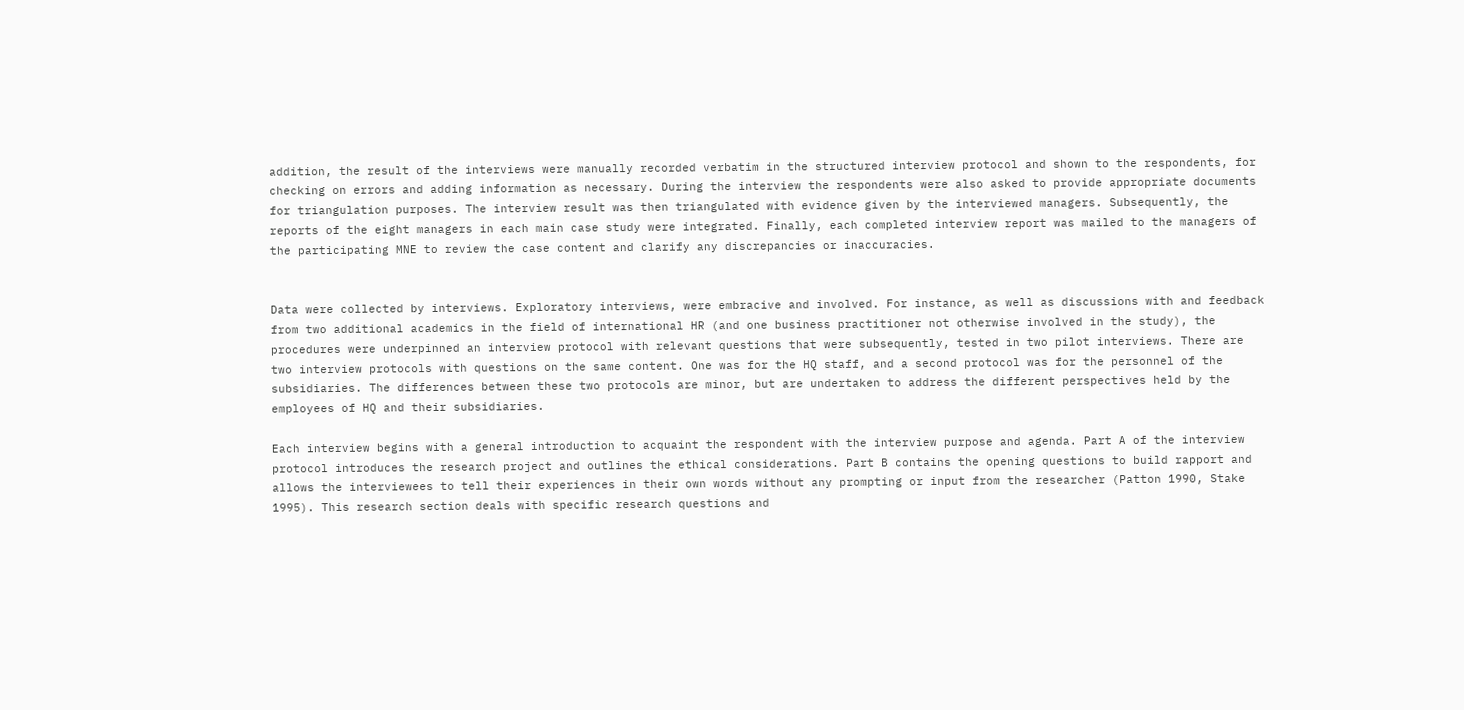addition, the result of the interviews were manually recorded verbatim in the structured interview protocol and shown to the respondents, for checking on errors and adding information as necessary. During the interview the respondents were also asked to provide appropriate documents for triangulation purposes. The interview result was then triangulated with evidence given by the interviewed managers. Subsequently, the reports of the eight managers in each main case study were integrated. Finally, each completed interview report was mailed to the managers of the participating MNE to review the case content and clarify any discrepancies or inaccuracies.


Data were collected by interviews. Exploratory interviews, were embracive and involved. For instance, as well as discussions with and feedback from two additional academics in the field of international HR (and one business practitioner not otherwise involved in the study), the procedures were underpinned an interview protocol with relevant questions that were subsequently, tested in two pilot interviews. There are two interview protocols with questions on the same content. One was for the HQ staff, and a second protocol was for the personnel of the subsidiaries. The differences between these two protocols are minor, but are undertaken to address the different perspectives held by the employees of HQ and their subsidiaries.

Each interview begins with a general introduction to acquaint the respondent with the interview purpose and agenda. Part A of the interview protocol introduces the research project and outlines the ethical considerations. Part B contains the opening questions to build rapport and allows the interviewees to tell their experiences in their own words without any prompting or input from the researcher (Patton 1990, Stake 1995). This research section deals with specific research questions and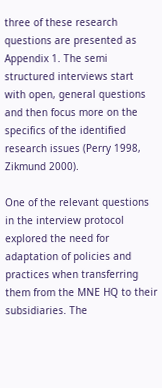three of these research questions are presented as Appendix 1. The semi structured interviews start with open, general questions and then focus more on the specifics of the identified research issues (Perry 1998, Zikmund 2000).

One of the relevant questions in the interview protocol explored the need for adaptation of policies and practices when transferring them from the MNE HQ to their subsidiaries. The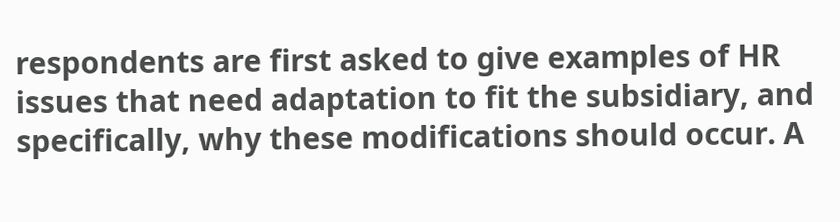respondents are first asked to give examples of HR issues that need adaptation to fit the subsidiary, and specifically, why these modifications should occur. A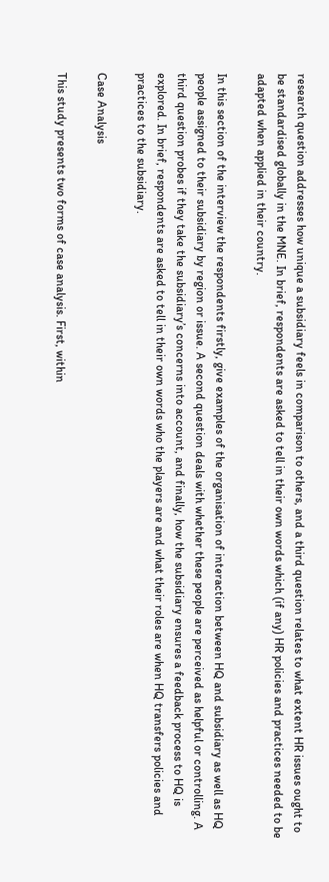research question addresses how unique a subsidiary feels in comparison to others, and a third question relates to what extent HR issues ought to be standardised globally in the MNE. In brief, respondents are asked to tell in their own words which (if any) HR policies and practices needed to be adapted when applied in their country.

In this section of the interview the respondents firstly, give examples of the organisation of interaction between HQ and subsidiary as well as HQ people assigned to their subsidiary by region or issue. A second question deals with whether these people are perceived as helpful or controlling. A third question probes if they take the subsidiary’s concerns into account, and finally, how the subsidiary ensures a feedback process to HQ is explored. In brief, respondents are asked to tell in their own words who the players are and what their roles are when HQ transfers policies and practices to the subsidiary.

Case Analysis

This study presents two forms of case analysis. First, within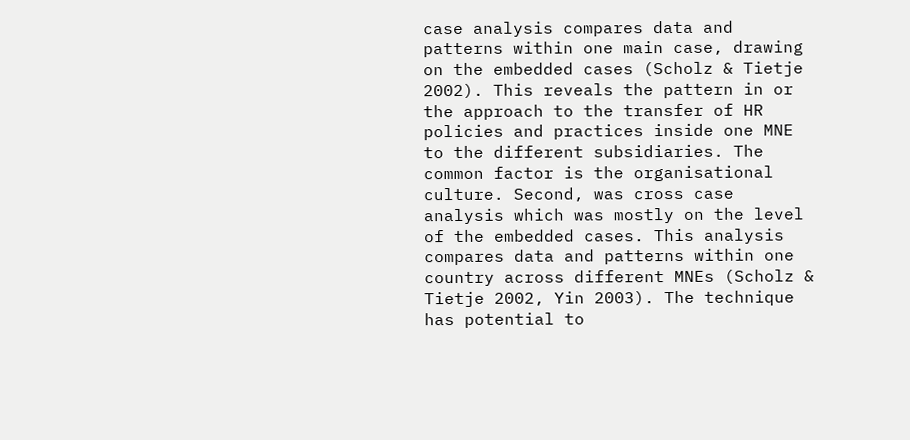case analysis compares data and patterns within one main case, drawing on the embedded cases (Scholz & Tietje 2002). This reveals the pattern in or the approach to the transfer of HR policies and practices inside one MNE to the different subsidiaries. The common factor is the organisational culture. Second, was cross case analysis which was mostly on the level of the embedded cases. This analysis compares data and patterns within one country across different MNEs (Scholz & Tietje 2002, Yin 2003). The technique has potential to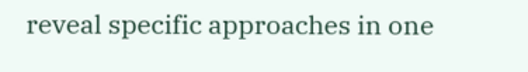reveal specific approaches in one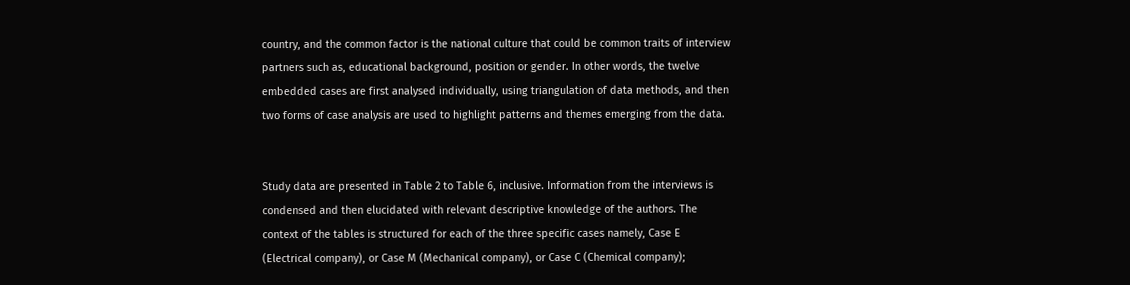country, and the common factor is the national culture that could be common traits of interview partners such as, educational background, position or gender. In other words, the twelve embedded cases are first analysed individually, using triangulation of data methods, and then two forms of case analysis are used to highlight patterns and themes emerging from the data.


Study data are presented in Table 2 to Table 6, inclusive. Information from the interviews is condensed and then elucidated with relevant descriptive knowledge of the authors. The context of the tables is structured for each of the three specific cases namely, Case E (Electrical company), or Case M (Mechanical company), or Case C (Chemical company);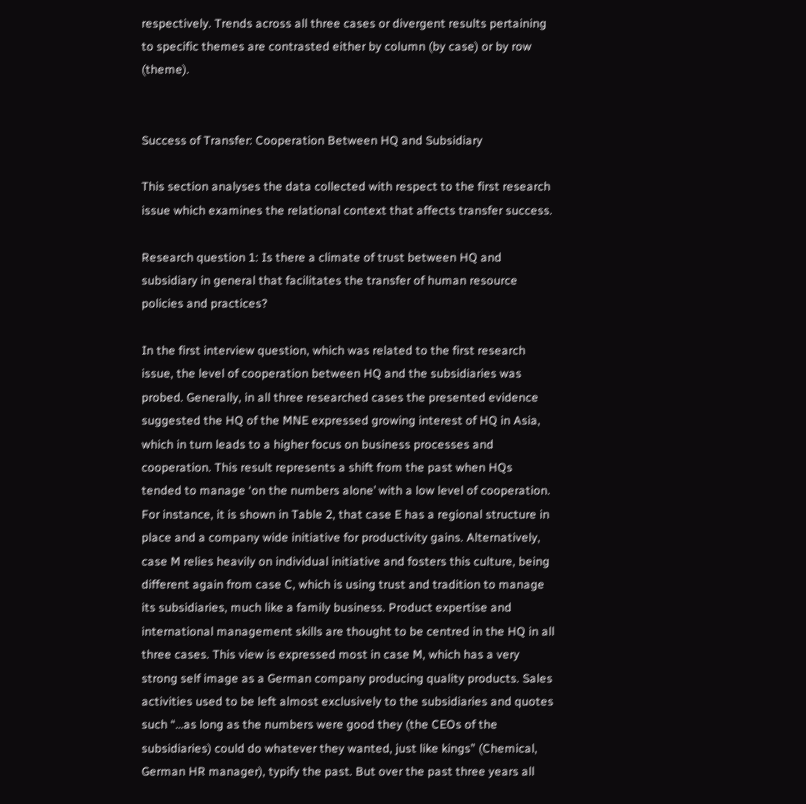respectively. Trends across all three cases or divergent results pertaining to specific themes are contrasted either by column (by case) or by row (theme).


Success of Transfer: Cooperation Between HQ and Subsidiary

This section analyses the data collected with respect to the first research issue which examines the relational context that affects transfer success.

Research question 1: Is there a climate of trust between HQ and subsidiary in general that facilitates the transfer of human resource policies and practices?

In the first interview question, which was related to the first research issue, the level of cooperation between HQ and the subsidiaries was probed. Generally, in all three researched cases the presented evidence suggested the HQ of the MNE expressed growing interest of HQ in Asia, which in turn leads to a higher focus on business processes and cooperation. This result represents a shift from the past when HQs tended to manage ‘on the numbers alone’ with a low level of cooperation. For instance, it is shown in Table 2, that case E has a regional structure in place and a company wide initiative for productivity gains. Alternatively, case M relies heavily on individual initiative and fosters this culture, being different again from case C, which is using trust and tradition to manage its subsidiaries, much like a family business. Product expertise and international management skills are thought to be centred in the HQ in all three cases. This view is expressed most in case M, which has a very strong self image as a German company producing quality products. Sales activities used to be left almost exclusively to the subsidiaries and quotes such “…as long as the numbers were good they (the CEOs of the subsidiaries) could do whatever they wanted, just like kings” (Chemical, German HR manager), typify the past. But over the past three years all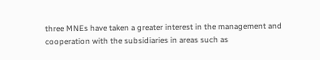three MNEs have taken a greater interest in the management and cooperation with the subsidiaries in areas such as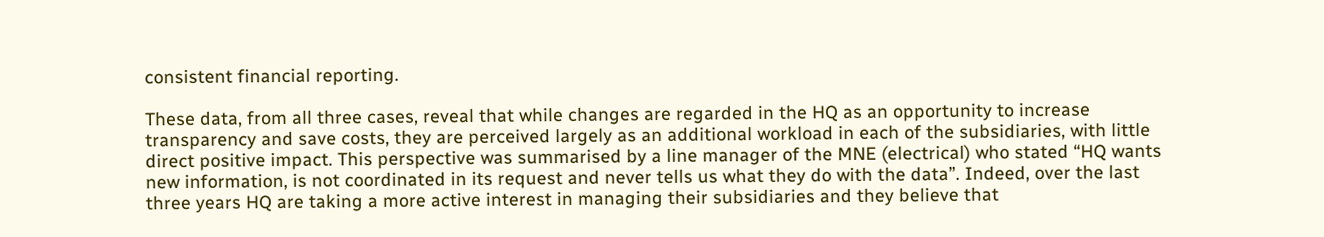consistent financial reporting.

These data, from all three cases, reveal that while changes are regarded in the HQ as an opportunity to increase transparency and save costs, they are perceived largely as an additional workload in each of the subsidiaries, with little direct positive impact. This perspective was summarised by a line manager of the MNE (electrical) who stated “HQ wants new information, is not coordinated in its request and never tells us what they do with the data”. Indeed, over the last three years HQ are taking a more active interest in managing their subsidiaries and they believe that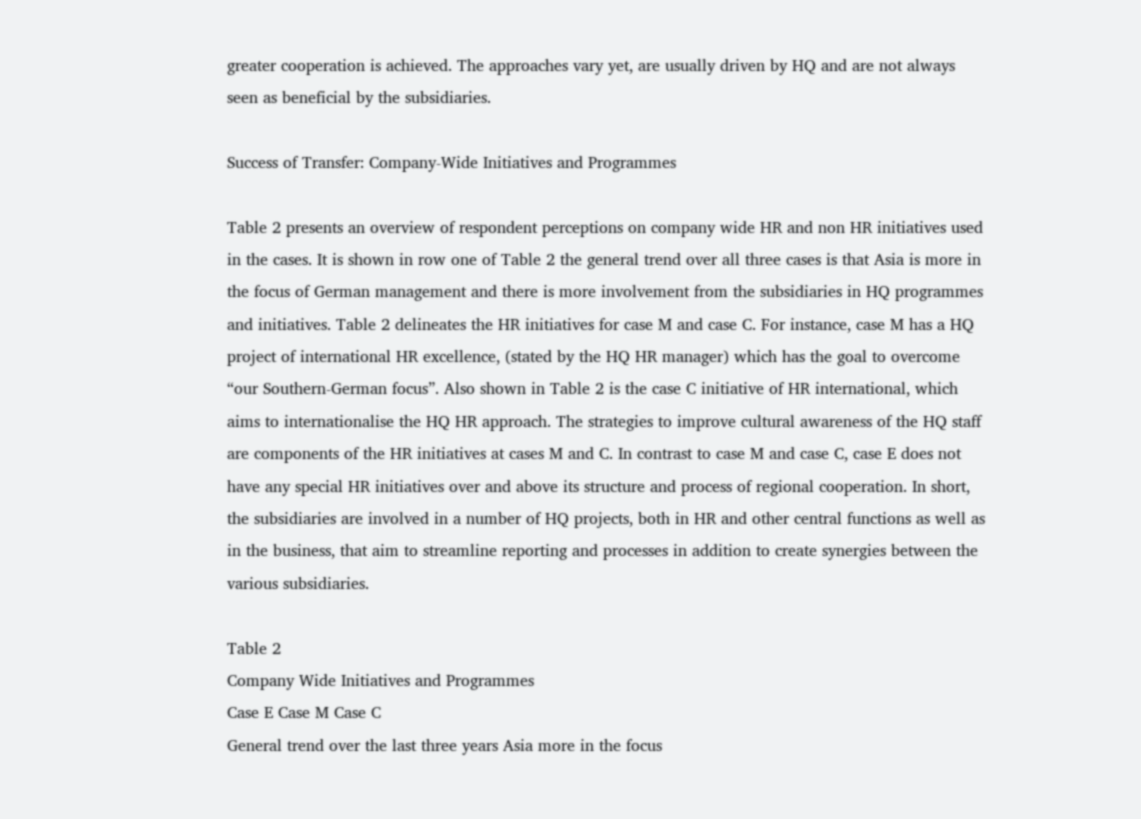greater cooperation is achieved. The approaches vary yet, are usually driven by HQ and are not always seen as beneficial by the subsidiaries.

Success of Transfer: Company-Wide Initiatives and Programmes

Table 2 presents an overview of respondent perceptions on company wide HR and non HR initiatives used in the cases. It is shown in row one of Table 2 the general trend over all three cases is that Asia is more in the focus of German management and there is more involvement from the subsidiaries in HQ programmes and initiatives. Table 2 delineates the HR initiatives for case M and case C. For instance, case M has a HQ project of international HR excellence, (stated by the HQ HR manager) which has the goal to overcome “our Southern-German focus”. Also shown in Table 2 is the case C initiative of HR international, which aims to internationalise the HQ HR approach. The strategies to improve cultural awareness of the HQ staff are components of the HR initiatives at cases M and C. In contrast to case M and case C, case E does not have any special HR initiatives over and above its structure and process of regional cooperation. In short, the subsidiaries are involved in a number of HQ projects, both in HR and other central functions as well as in the business, that aim to streamline reporting and processes in addition to create synergies between the various subsidiaries.

Table 2
Company Wide Initiatives and Programmes
Case E Case M Case C
General trend over the last three years Asia more in the focus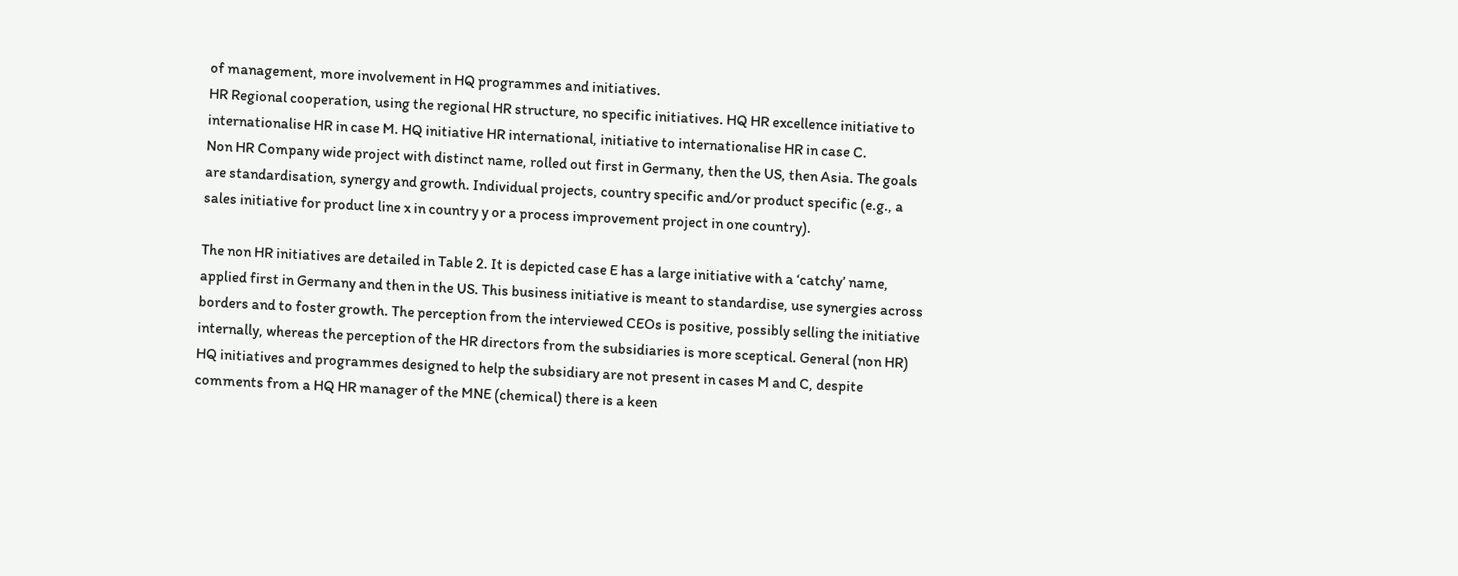of management, more involvement in HQ programmes and initiatives.
HR Regional cooperation, using the regional HR structure, no specific initiatives. HQ HR excellence initiative to internationalise HR in case M. HQ initiative HR international, initiative to internationalise HR in case C.
Non HR Company wide project with distinct name, rolled out first in Germany, then the US, then Asia. The goals are standardisation, synergy and growth. Individual projects, country specific and/or product specific (e.g., a sales initiative for product line x in country y or a process improvement project in one country).

The non HR initiatives are detailed in Table 2. It is depicted case E has a large initiative with a ‘catchy’ name, applied first in Germany and then in the US. This business initiative is meant to standardise, use synergies across borders and to foster growth. The perception from the interviewed CEOs is positive, possibly selling the initiative internally, whereas the perception of the HR directors from the subsidiaries is more sceptical. General (non HR) HQ initiatives and programmes designed to help the subsidiary are not present in cases M and C, despite comments from a HQ HR manager of the MNE (chemical) there is a keen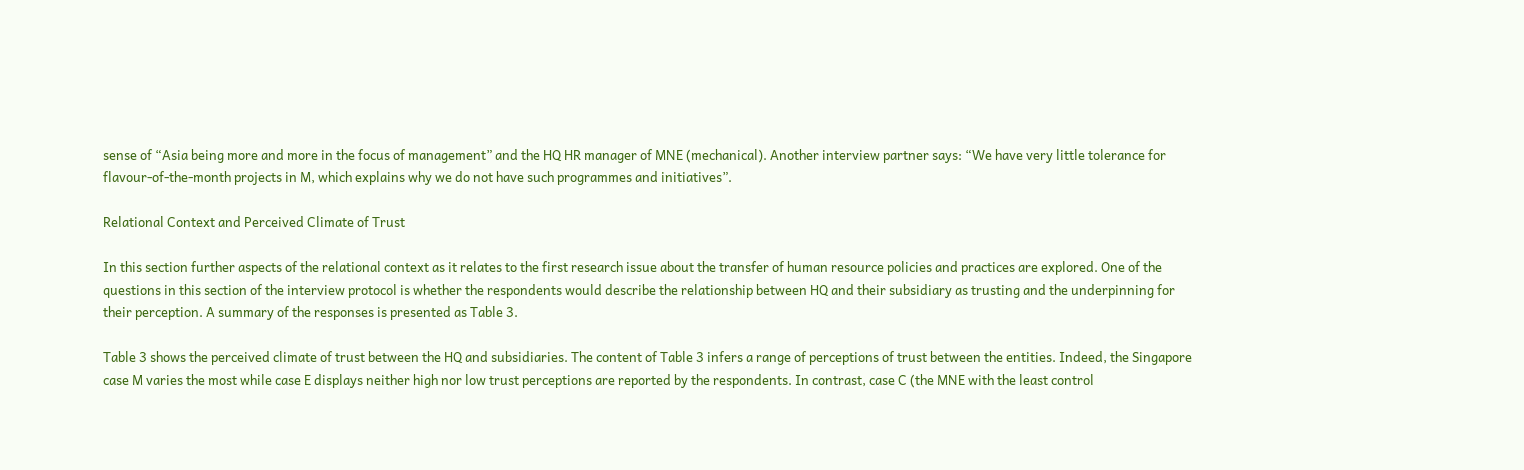sense of “Asia being more and more in the focus of management” and the HQ HR manager of MNE (mechanical). Another interview partner says: “We have very little tolerance for flavour-of-the-month projects in M, which explains why we do not have such programmes and initiatives”.

Relational Context and Perceived Climate of Trust

In this section further aspects of the relational context as it relates to the first research issue about the transfer of human resource policies and practices are explored. One of the questions in this section of the interview protocol is whether the respondents would describe the relationship between HQ and their subsidiary as trusting and the underpinning for their perception. A summary of the responses is presented as Table 3.

Table 3 shows the perceived climate of trust between the HQ and subsidiaries. The content of Table 3 infers a range of perceptions of trust between the entities. Indeed, the Singapore case M varies the most while case E displays neither high nor low trust perceptions are reported by the respondents. In contrast, case C (the MNE with the least control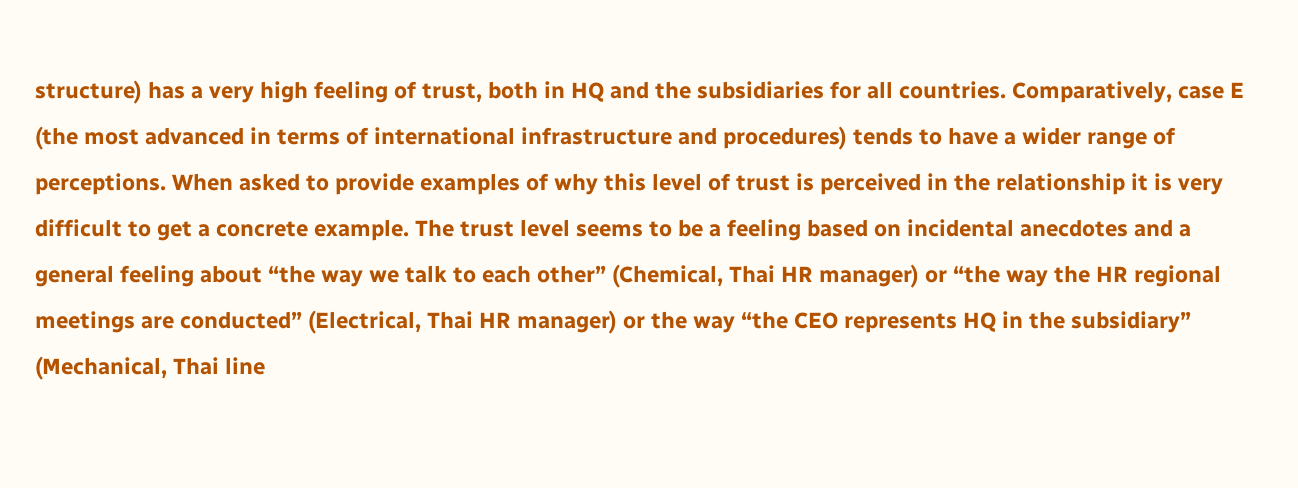structure) has a very high feeling of trust, both in HQ and the subsidiaries for all countries. Comparatively, case E (the most advanced in terms of international infrastructure and procedures) tends to have a wider range of perceptions. When asked to provide examples of why this level of trust is perceived in the relationship it is very difficult to get a concrete example. The trust level seems to be a feeling based on incidental anecdotes and a general feeling about “the way we talk to each other” (Chemical, Thai HR manager) or “the way the HR regional meetings are conducted” (Electrical, Thai HR manager) or the way “the CEO represents HQ in the subsidiary” (Mechanical, Thai line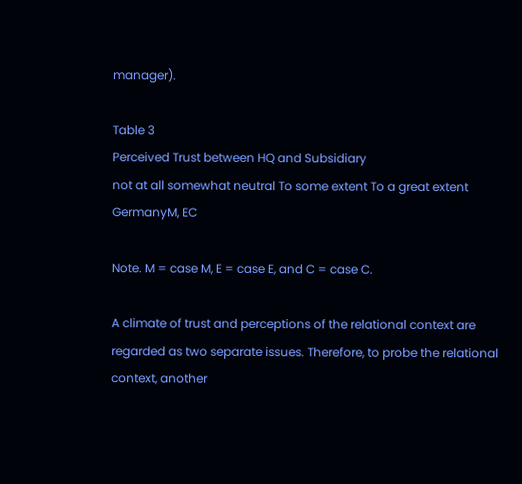manager).

Table 3
Perceived Trust between HQ and Subsidiary
not at all somewhat neutral To some extent To a great extent
GermanyM, EC

Note. M = case M, E = case E, and C = case C.

A climate of trust and perceptions of the relational context are regarded as two separate issues. Therefore, to probe the relational context, another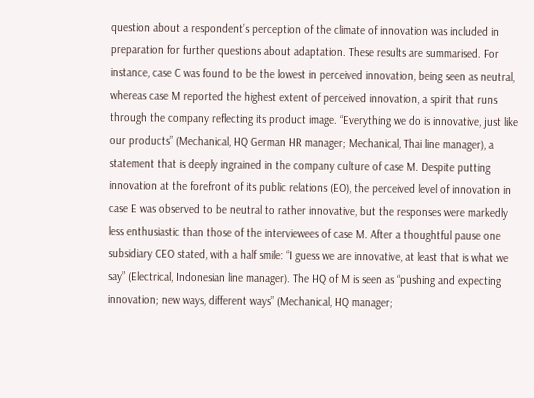question about a respondent’s perception of the climate of innovation was included in preparation for further questions about adaptation. These results are summarised. For instance, case C was found to be the lowest in perceived innovation, being seen as neutral, whereas case M reported the highest extent of perceived innovation, a spirit that runs through the company reflecting its product image. “Everything we do is innovative, just like our products” (Mechanical, HQ German HR manager; Mechanical, Thai line manager), a statement that is deeply ingrained in the company culture of case M. Despite putting innovation at the forefront of its public relations (EO), the perceived level of innovation in case E was observed to be neutral to rather innovative, but the responses were markedly less enthusiastic than those of the interviewees of case M. After a thoughtful pause one subsidiary CEO stated, with a half smile: “I guess we are innovative, at least that is what we say” (Electrical, Indonesian line manager). The HQ of M is seen as “pushing and expecting innovation; new ways, different ways” (Mechanical, HQ manager;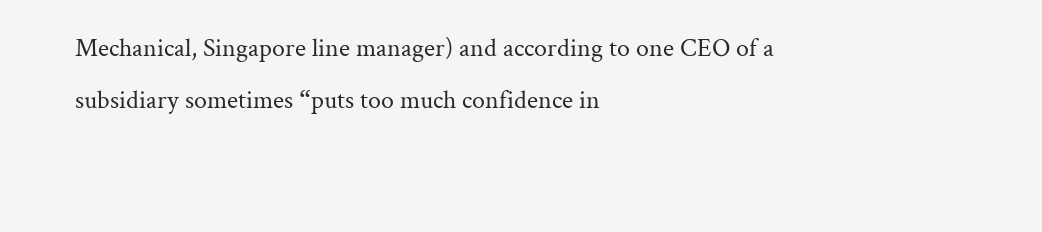Mechanical, Singapore line manager) and according to one CEO of a subsidiary sometimes “puts too much confidence in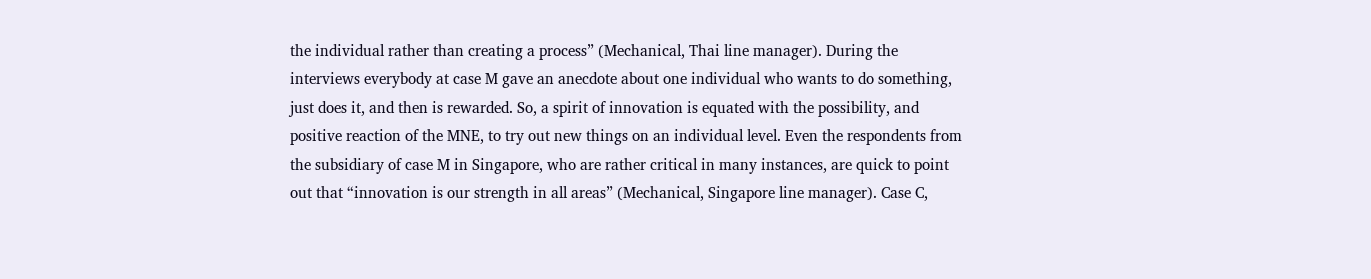the individual rather than creating a process” (Mechanical, Thai line manager). During the interviews everybody at case M gave an anecdote about one individual who wants to do something, just does it, and then is rewarded. So, a spirit of innovation is equated with the possibility, and positive reaction of the MNE, to try out new things on an individual level. Even the respondents from the subsidiary of case M in Singapore, who are rather critical in many instances, are quick to point out that “innovation is our strength in all areas” (Mechanical, Singapore line manager). Case C,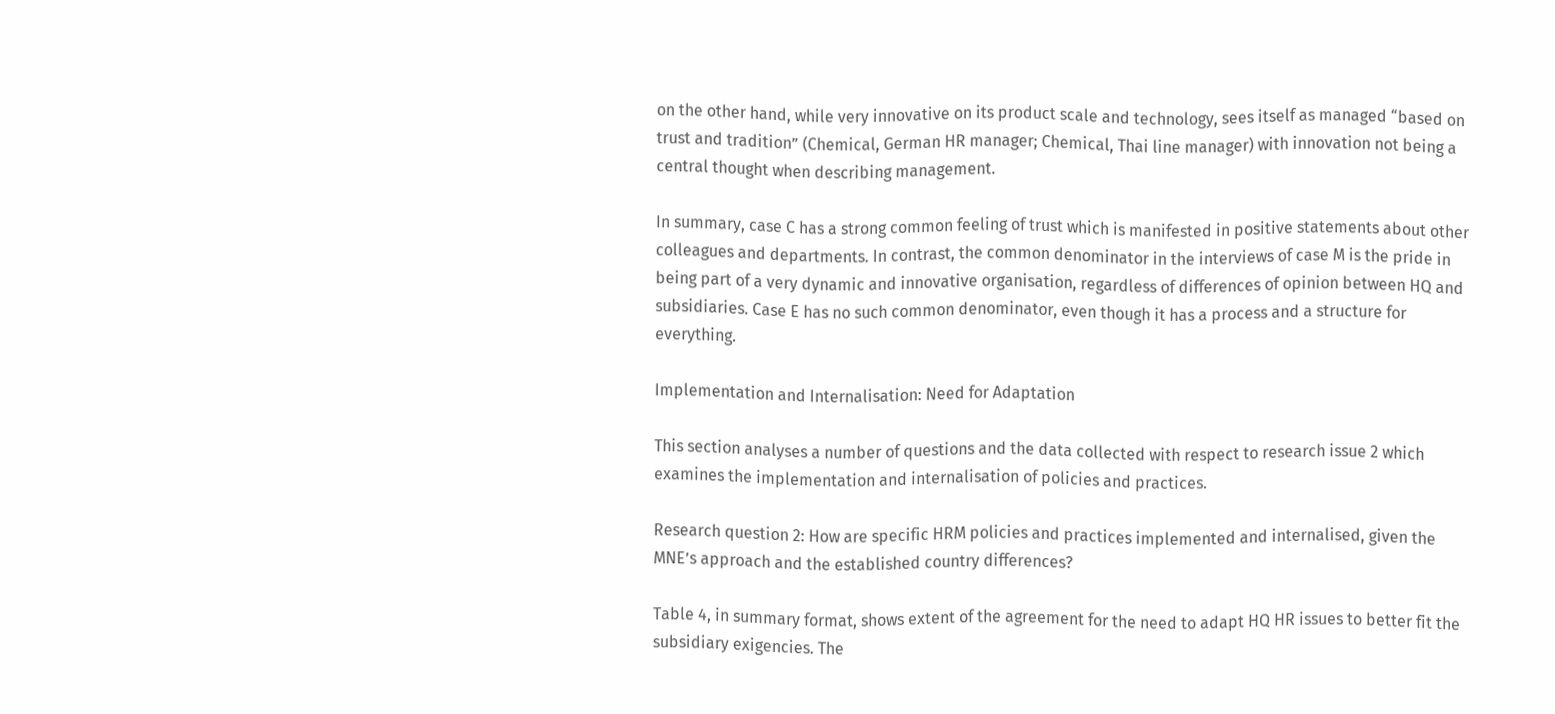on the other hand, while very innovative on its product scale and technology, sees itself as managed “based on trust and tradition” (Chemical, German HR manager; Chemical, Thai line manager) with innovation not being a central thought when describing management.

In summary, case C has a strong common feeling of trust which is manifested in positive statements about other colleagues and departments. In contrast, the common denominator in the interviews of case M is the pride in being part of a very dynamic and innovative organisation, regardless of differences of opinion between HQ and subsidiaries. Case E has no such common denominator, even though it has a process and a structure for everything.

Implementation and Internalisation: Need for Adaptation

This section analyses a number of questions and the data collected with respect to research issue 2 which examines the implementation and internalisation of policies and practices.

Research question 2: How are specific HRM policies and practices implemented and internalised, given the MNE’s approach and the established country differences?

Table 4, in summary format, shows extent of the agreement for the need to adapt HQ HR issues to better fit the subsidiary exigencies. The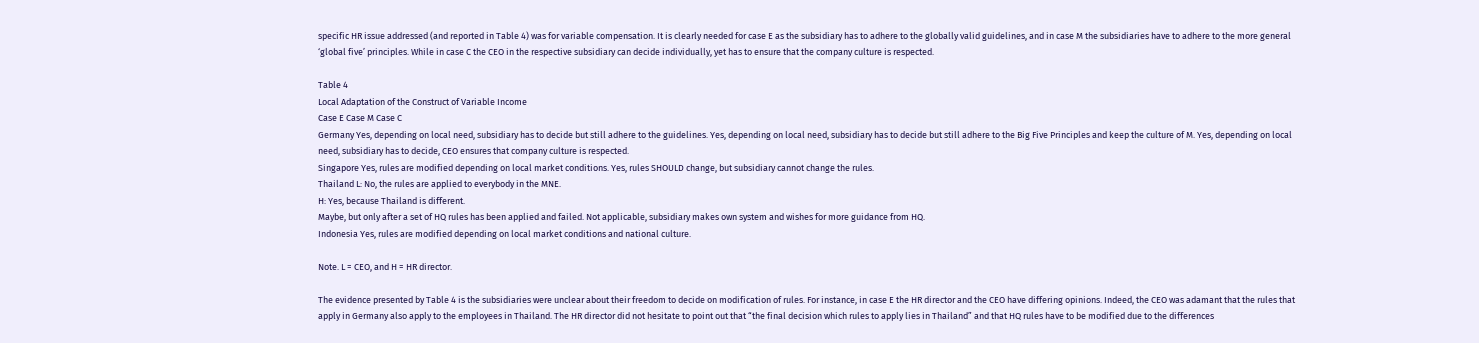specific HR issue addressed (and reported in Table 4) was for variable compensation. It is clearly needed for case E as the subsidiary has to adhere to the globally valid guidelines, and in case M the subsidiaries have to adhere to the more general ‘global five’ principles. While in case C the CEO in the respective subsidiary can decide individually, yet has to ensure that the company culture is respected.

Table 4
Local Adaptation of the Construct of Variable Income
Case E Case M Case C
Germany Yes, depending on local need, subsidiary has to decide but still adhere to the guidelines. Yes, depending on local need, subsidiary has to decide but still adhere to the Big Five Principles and keep the culture of M. Yes, depending on local need, subsidiary has to decide, CEO ensures that company culture is respected.
Singapore Yes, rules are modified depending on local market conditions. Yes, rules SHOULD change, but subsidiary cannot change the rules.
Thailand L: No, the rules are applied to everybody in the MNE.
H: Yes, because Thailand is different.
Maybe, but only after a set of HQ rules has been applied and failed. Not applicable, subsidiary makes own system and wishes for more guidance from HQ.
Indonesia Yes, rules are modified depending on local market conditions and national culture.

Note. L = CEO, and H = HR director.

The evidence presented by Table 4 is the subsidiaries were unclear about their freedom to decide on modification of rules. For instance, in case E the HR director and the CEO have differing opinions. Indeed, the CEO was adamant that the rules that apply in Germany also apply to the employees in Thailand. The HR director did not hesitate to point out that “the final decision which rules to apply lies in Thailand” and that HQ rules have to be modified due to the differences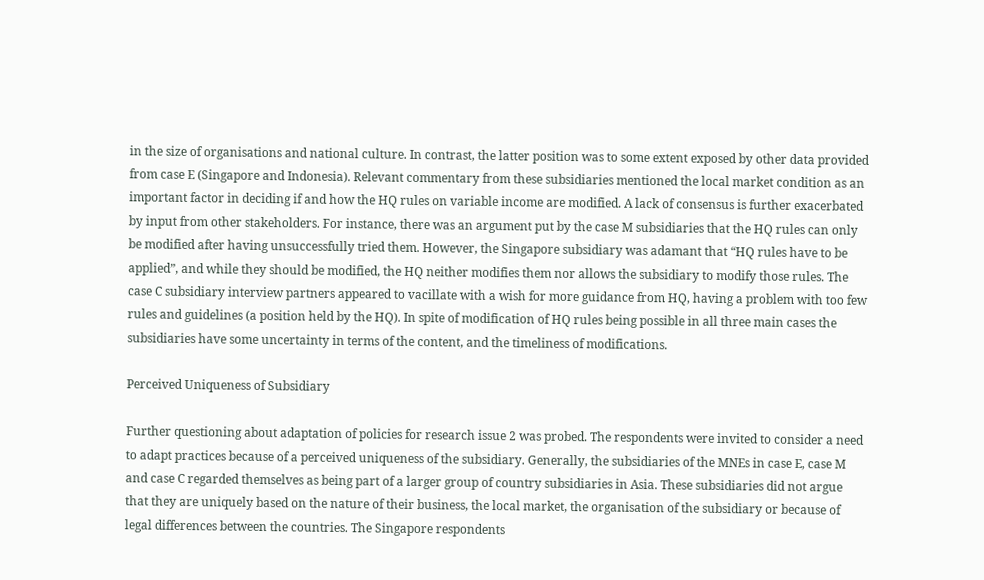in the size of organisations and national culture. In contrast, the latter position was to some extent exposed by other data provided from case E (Singapore and Indonesia). Relevant commentary from these subsidiaries mentioned the local market condition as an important factor in deciding if and how the HQ rules on variable income are modified. A lack of consensus is further exacerbated by input from other stakeholders. For instance, there was an argument put by the case M subsidiaries that the HQ rules can only be modified after having unsuccessfully tried them. However, the Singapore subsidiary was adamant that “HQ rules have to be applied”, and while they should be modified, the HQ neither modifies them nor allows the subsidiary to modify those rules. The case C subsidiary interview partners appeared to vacillate with a wish for more guidance from HQ, having a problem with too few rules and guidelines (a position held by the HQ). In spite of modification of HQ rules being possible in all three main cases the subsidiaries have some uncertainty in terms of the content, and the timeliness of modifications.

Perceived Uniqueness of Subsidiary

Further questioning about adaptation of policies for research issue 2 was probed. The respondents were invited to consider a need to adapt practices because of a perceived uniqueness of the subsidiary. Generally, the subsidiaries of the MNEs in case E, case M and case C regarded themselves as being part of a larger group of country subsidiaries in Asia. These subsidiaries did not argue that they are uniquely based on the nature of their business, the local market, the organisation of the subsidiary or because of legal differences between the countries. The Singapore respondents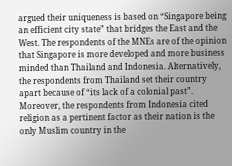argued their uniqueness is based on “Singapore being an efficient city state” that bridges the East and the West. The respondents of the MNEs are of the opinion that Singapore is more developed and more business minded than Thailand and Indonesia. Alternatively, the respondents from Thailand set their country apart because of “its lack of a colonial past”. Moreover, the respondents from Indonesia cited religion as a pertinent factor as their nation is the only Muslim country in the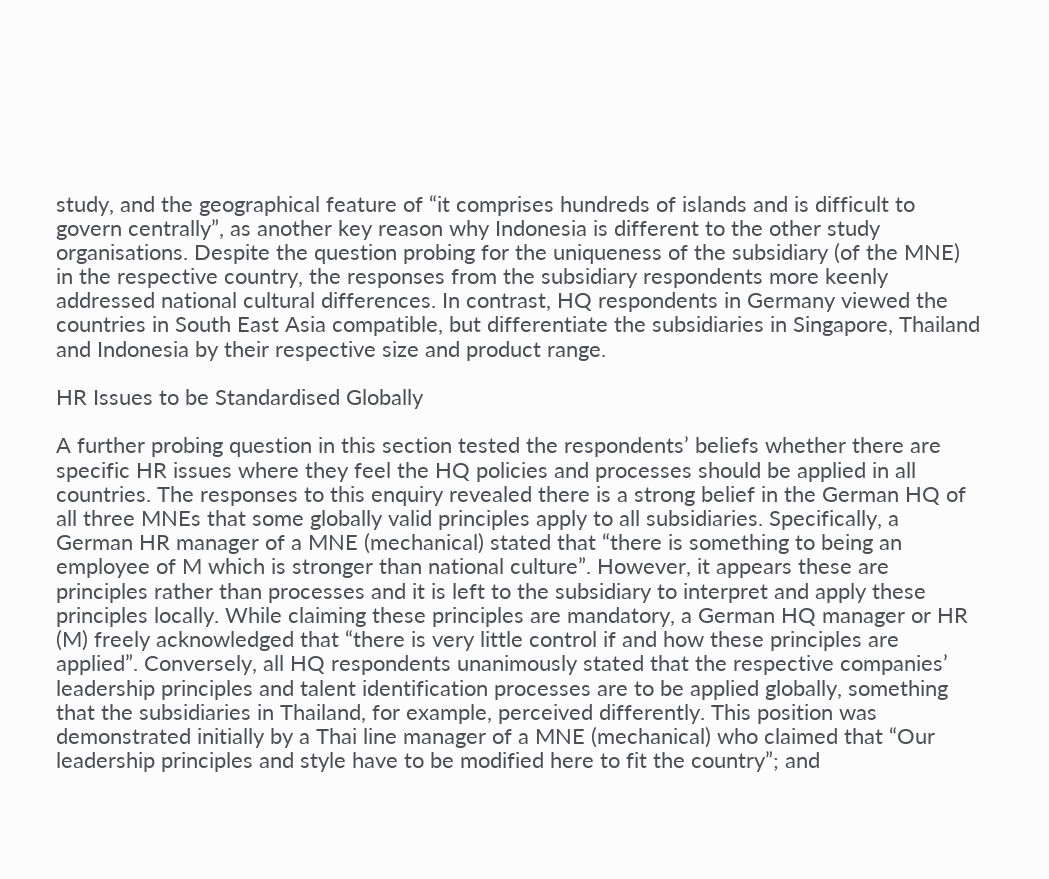study, and the geographical feature of “it comprises hundreds of islands and is difficult to govern centrally”, as another key reason why Indonesia is different to the other study organisations. Despite the question probing for the uniqueness of the subsidiary (of the MNE) in the respective country, the responses from the subsidiary respondents more keenly addressed national cultural differences. In contrast, HQ respondents in Germany viewed the countries in South East Asia compatible, but differentiate the subsidiaries in Singapore, Thailand and Indonesia by their respective size and product range.

HR Issues to be Standardised Globally

A further probing question in this section tested the respondents’ beliefs whether there are specific HR issues where they feel the HQ policies and processes should be applied in all countries. The responses to this enquiry revealed there is a strong belief in the German HQ of all three MNEs that some globally valid principles apply to all subsidiaries. Specifically, a German HR manager of a MNE (mechanical) stated that “there is something to being an employee of M which is stronger than national culture”. However, it appears these are principles rather than processes and it is left to the subsidiary to interpret and apply these principles locally. While claiming these principles are mandatory, a German HQ manager or HR (M) freely acknowledged that “there is very little control if and how these principles are applied”. Conversely, all HQ respondents unanimously stated that the respective companies’ leadership principles and talent identification processes are to be applied globally, something that the subsidiaries in Thailand, for example, perceived differently. This position was demonstrated initially by a Thai line manager of a MNE (mechanical) who claimed that “Our leadership principles and style have to be modified here to fit the country”; and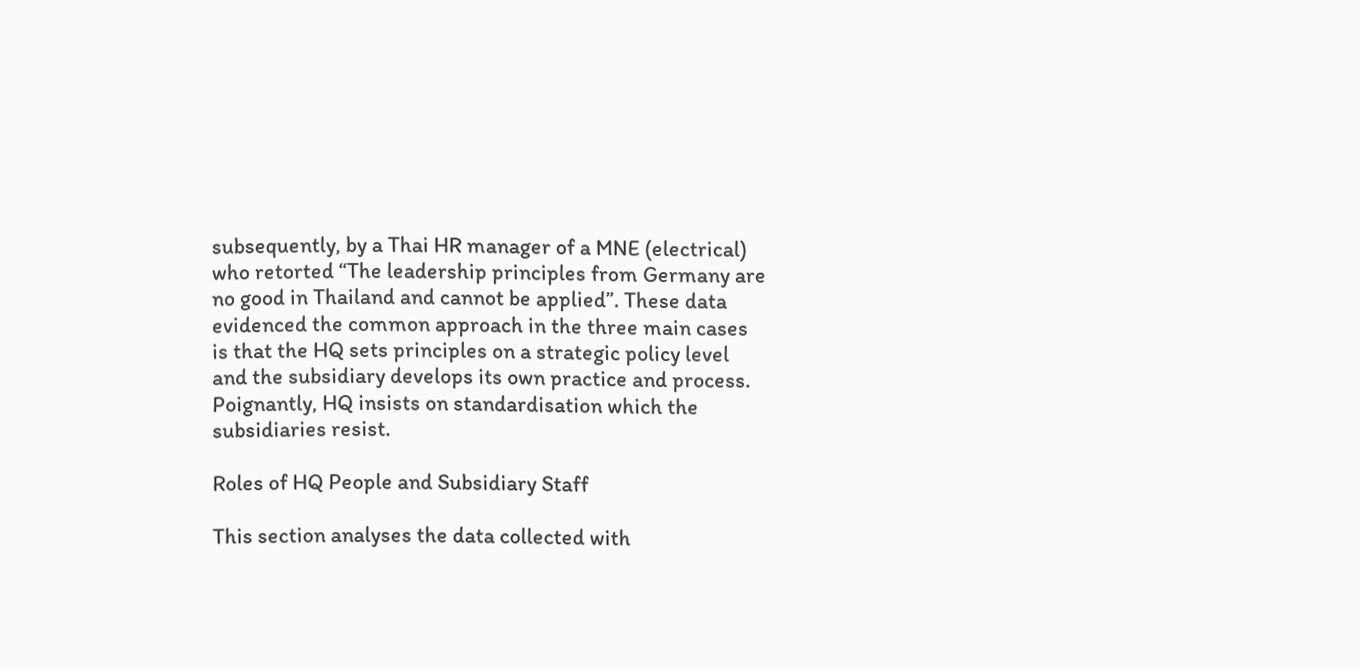subsequently, by a Thai HR manager of a MNE (electrical) who retorted “The leadership principles from Germany are no good in Thailand and cannot be applied”. These data evidenced the common approach in the three main cases is that the HQ sets principles on a strategic policy level and the subsidiary develops its own practice and process. Poignantly, HQ insists on standardisation which the subsidiaries resist.

Roles of HQ People and Subsidiary Staff

This section analyses the data collected with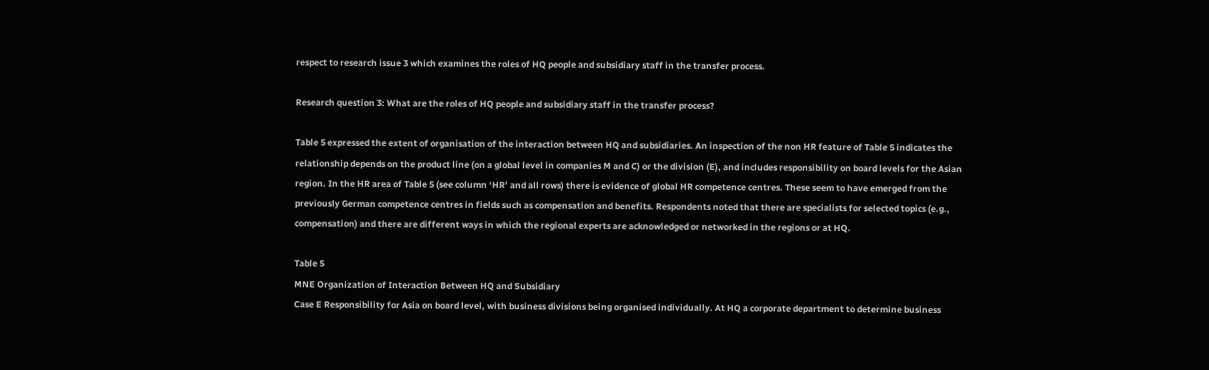respect to research issue 3 which examines the roles of HQ people and subsidiary staff in the transfer process.

Research question 3: What are the roles of HQ people and subsidiary staff in the transfer process?

Table 5 expressed the extent of organisation of the interaction between HQ and subsidiaries. An inspection of the non HR feature of Table 5 indicates the relationship depends on the product line (on a global level in companies M and C) or the division (E), and includes responsibility on board levels for the Asian region. In the HR area of Table 5 (see column ‘HR’ and all rows) there is evidence of global HR competence centres. These seem to have emerged from the previously German competence centres in fields such as compensation and benefits. Respondents noted that there are specialists for selected topics (e.g., compensation) and there are different ways in which the regional experts are acknowledged or networked in the regions or at HQ.

Table 5
MNE Organization of Interaction Between HQ and Subsidiary
Case E Responsibility for Asia on board level, with business divisions being organised individually. At HQ a corporate department to determine business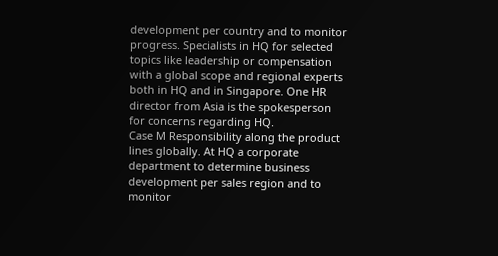development per country and to monitor progress. Specialists in HQ for selected topics like leadership or compensation with a global scope and regional experts both in HQ and in Singapore. One HR director from Asia is the spokesperson for concerns regarding HQ.
Case M Responsibility along the product lines globally. At HQ a corporate department to determine business development per sales region and to monitor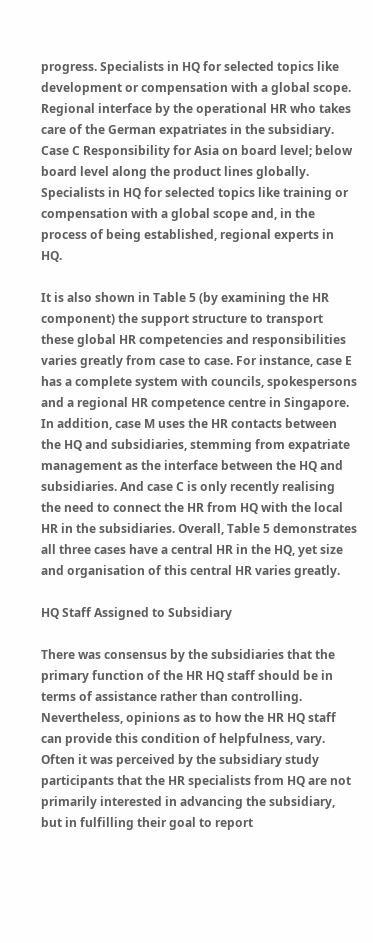progress. Specialists in HQ for selected topics like development or compensation with a global scope. Regional interface by the operational HR who takes care of the German expatriates in the subsidiary.
Case C Responsibility for Asia on board level; below board level along the product lines globally. Specialists in HQ for selected topics like training or compensation with a global scope and, in the process of being established, regional experts in HQ.

It is also shown in Table 5 (by examining the HR component) the support structure to transport these global HR competencies and responsibilities varies greatly from case to case. For instance, case E has a complete system with councils, spokespersons and a regional HR competence centre in Singapore. In addition, case M uses the HR contacts between the HQ and subsidiaries, stemming from expatriate management as the interface between the HQ and subsidiaries. And case C is only recently realising the need to connect the HR from HQ with the local HR in the subsidiaries. Overall, Table 5 demonstrates all three cases have a central HR in the HQ, yet size and organisation of this central HR varies greatly.

HQ Staff Assigned to Subsidiary

There was consensus by the subsidiaries that the primary function of the HR HQ staff should be in terms of assistance rather than controlling. Nevertheless, opinions as to how the HR HQ staff can provide this condition of helpfulness, vary. Often it was perceived by the subsidiary study participants that the HR specialists from HQ are not primarily interested in advancing the subsidiary, but in fulfilling their goal to report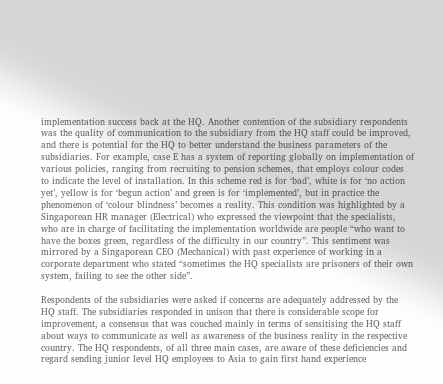implementation success back at the HQ. Another contention of the subsidiary respondents was the quality of communication to the subsidiary from the HQ staff could be improved, and there is potential for the HQ to better understand the business parameters of the subsidiaries. For example, case E has a system of reporting globally on implementation of various policies, ranging from recruiting to pension schemes, that employs colour codes to indicate the level of installation. In this scheme red is for ‘bad’, white is for ‘no action yet’, yellow is for ‘begun action’ and green is for ‘implemented’, but in practice the phenomenon of ‘colour blindness’ becomes a reality. This condition was highlighted by a Singaporean HR manager (Electrical) who expressed the viewpoint that the specialists, who are in charge of facilitating the implementation worldwide are people “who want to have the boxes green, regardless of the difficulty in our country”. This sentiment was mirrored by a Singaporean CEO (Mechanical) with past experience of working in a corporate department who stated “sometimes the HQ specialists are prisoners of their own system, failing to see the other side”.

Respondents of the subsidiaries were asked if concerns are adequately addressed by the HQ staff. The subsidiaries responded in unison that there is considerable scope for improvement, a consensus that was couched mainly in terms of sensitising the HQ staff about ways to communicate as well as awareness of the business reality in the respective country. The HQ respondents, of all three main cases, are aware of these deficiencies and regard sending junior level HQ employees to Asia to gain first hand experience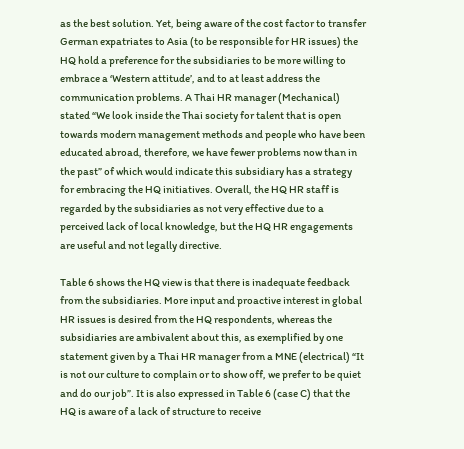as the best solution. Yet, being aware of the cost factor to transfer German expatriates to Asia (to be responsible for HR issues) the HQ hold a preference for the subsidiaries to be more willing to embrace a ‘Western attitude’, and to at least address the communication problems. A Thai HR manager (Mechanical) stated “We look inside the Thai society for talent that is open towards modern management methods and people who have been educated abroad, therefore, we have fewer problems now than in the past” of which would indicate this subsidiary has a strategy for embracing the HQ initiatives. Overall, the HQ HR staff is regarded by the subsidiaries as not very effective due to a perceived lack of local knowledge, but the HQ HR engagements are useful and not legally directive.

Table 6 shows the HQ view is that there is inadequate feedback from the subsidiaries. More input and proactive interest in global HR issues is desired from the HQ respondents, whereas the subsidiaries are ambivalent about this, as exemplified by one statement given by a Thai HR manager from a MNE (electrical) “It is not our culture to complain or to show off, we prefer to be quiet and do our job”. It is also expressed in Table 6 (case C) that the HQ is aware of a lack of structure to receive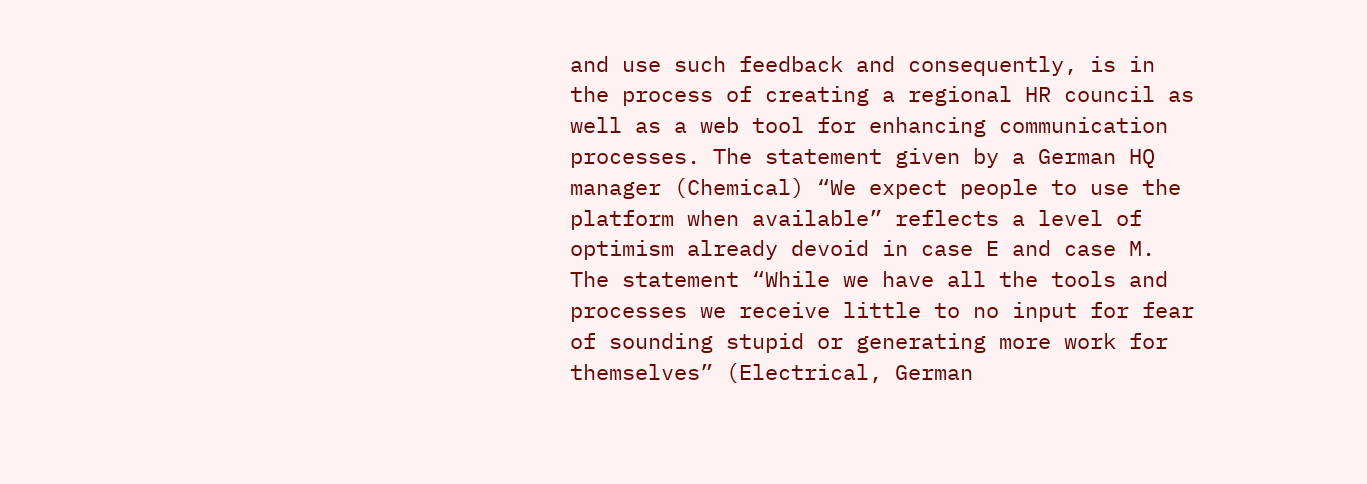and use such feedback and consequently, is in the process of creating a regional HR council as well as a web tool for enhancing communication processes. The statement given by a German HQ manager (Chemical) “We expect people to use the platform when available” reflects a level of optimism already devoid in case E and case M. The statement “While we have all the tools and processes we receive little to no input for fear of sounding stupid or generating more work for themselves” (Electrical, German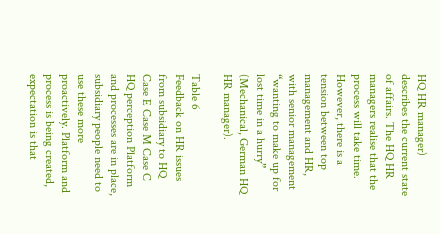HQ HR manager) describes the current state of affairs. The HQ HR managers realise that the process will take time. However, there is a tension between top management and HR, with senior management “wanting to make up for lost time in a hurry” (Mechanical, German HQ HR manager).

Table 6
Feedback on HR issues from subsidiary to HQ
Case E Case M Case C
HQ perception Platform and processes are in place, subsidiary people need to use these more proactively. Platform and process is being created, expectation is that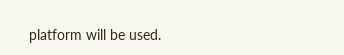platform will be used.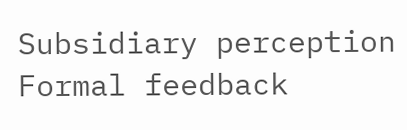Subsidiary perception Formal feedback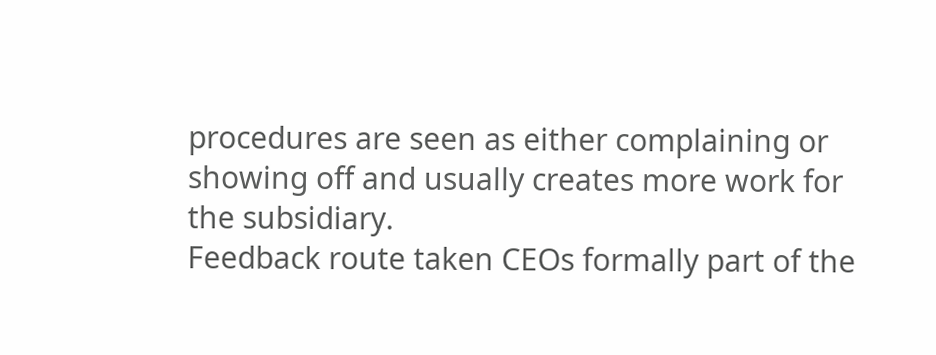procedures are seen as either complaining or showing off and usually creates more work for the subsidiary.
Feedback route taken CEOs formally part of the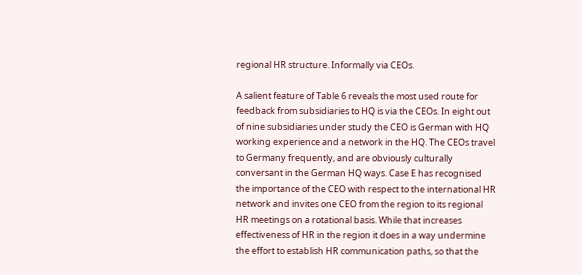regional HR structure. Informally via CEOs.

A salient feature of Table 6 reveals the most used route for feedback from subsidiaries to HQ is via the CEOs. In eight out of nine subsidiaries under study the CEO is German with HQ working experience and a network in the HQ. The CEOs travel to Germany frequently, and are obviously culturally conversant in the German HQ ways. Case E has recognised the importance of the CEO with respect to the international HR network and invites one CEO from the region to its regional HR meetings on a rotational basis. While that increases effectiveness of HR in the region it does in a way undermine the effort to establish HR communication paths, so that the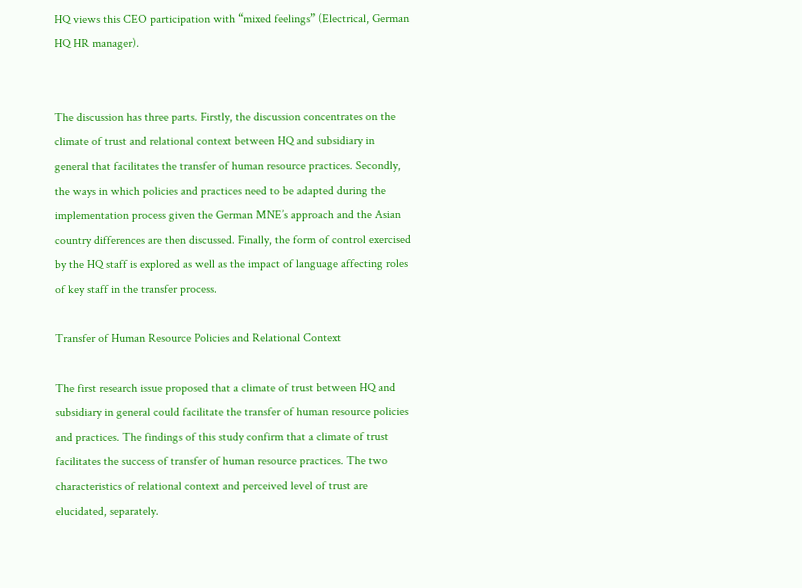HQ views this CEO participation with “mixed feelings” (Electrical, German HQ HR manager).


The discussion has three parts. Firstly, the discussion concentrates on the climate of trust and relational context between HQ and subsidiary in general that facilitates the transfer of human resource practices. Secondly, the ways in which policies and practices need to be adapted during the implementation process given the German MNE’s approach and the Asian country differences are then discussed. Finally, the form of control exercised by the HQ staff is explored as well as the impact of language affecting roles of key staff in the transfer process.

Transfer of Human Resource Policies and Relational Context

The first research issue proposed that a climate of trust between HQ and subsidiary in general could facilitate the transfer of human resource policies and practices. The findings of this study confirm that a climate of trust facilitates the success of transfer of human resource practices. The two characteristics of relational context and perceived level of trust are elucidated, separately.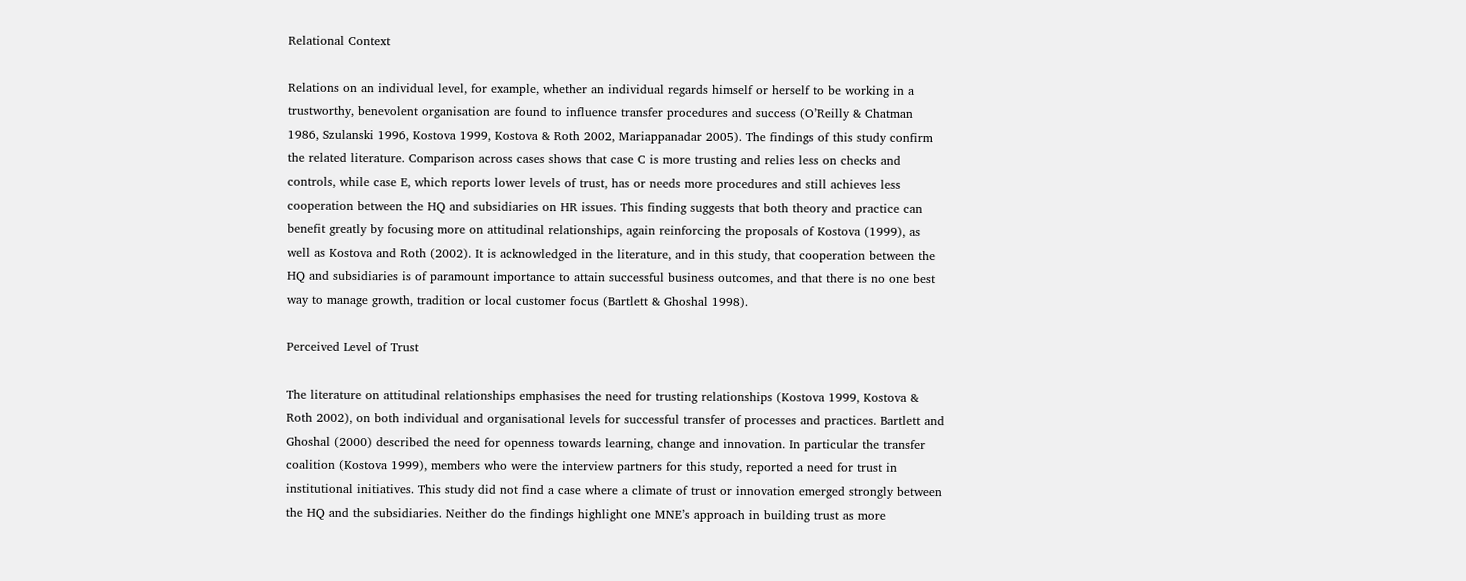Relational Context

Relations on an individual level, for example, whether an individual regards himself or herself to be working in a trustworthy, benevolent organisation are found to influence transfer procedures and success (O’Reilly & Chatman 1986, Szulanski 1996, Kostova 1999, Kostova & Roth 2002, Mariappanadar 2005). The findings of this study confirm the related literature. Comparison across cases shows that case C is more trusting and relies less on checks and controls, while case E, which reports lower levels of trust, has or needs more procedures and still achieves less cooperation between the HQ and subsidiaries on HR issues. This finding suggests that both theory and practice can benefit greatly by focusing more on attitudinal relationships, again reinforcing the proposals of Kostova (1999), as well as Kostova and Roth (2002). It is acknowledged in the literature, and in this study, that cooperation between the HQ and subsidiaries is of paramount importance to attain successful business outcomes, and that there is no one best way to manage growth, tradition or local customer focus (Bartlett & Ghoshal 1998).

Perceived Level of Trust

The literature on attitudinal relationships emphasises the need for trusting relationships (Kostova 1999, Kostova & Roth 2002), on both individual and organisational levels for successful transfer of processes and practices. Bartlett and Ghoshal (2000) described the need for openness towards learning, change and innovation. In particular the transfer coalition (Kostova 1999), members who were the interview partners for this study, reported a need for trust in institutional initiatives. This study did not find a case where a climate of trust or innovation emerged strongly between the HQ and the subsidiaries. Neither do the findings highlight one MNE’s approach in building trust as more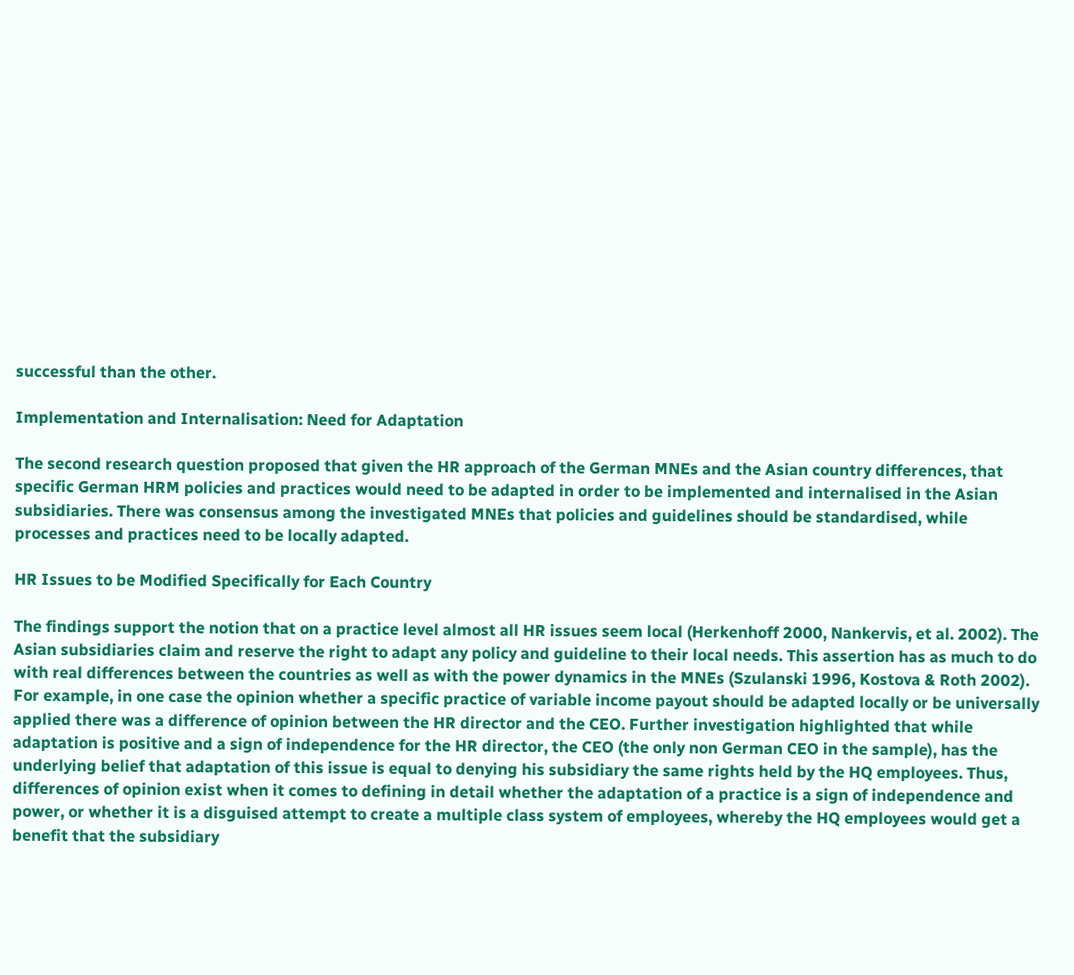successful than the other.

Implementation and Internalisation: Need for Adaptation

The second research question proposed that given the HR approach of the German MNEs and the Asian country differences, that specific German HRM policies and practices would need to be adapted in order to be implemented and internalised in the Asian subsidiaries. There was consensus among the investigated MNEs that policies and guidelines should be standardised, while processes and practices need to be locally adapted.

HR Issues to be Modified Specifically for Each Country

The findings support the notion that on a practice level almost all HR issues seem local (Herkenhoff 2000, Nankervis, et al. 2002). The Asian subsidiaries claim and reserve the right to adapt any policy and guideline to their local needs. This assertion has as much to do with real differences between the countries as well as with the power dynamics in the MNEs (Szulanski 1996, Kostova & Roth 2002). For example, in one case the opinion whether a specific practice of variable income payout should be adapted locally or be universally applied there was a difference of opinion between the HR director and the CEO. Further investigation highlighted that while adaptation is positive and a sign of independence for the HR director, the CEO (the only non German CEO in the sample), has the underlying belief that adaptation of this issue is equal to denying his subsidiary the same rights held by the HQ employees. Thus, differences of opinion exist when it comes to defining in detail whether the adaptation of a practice is a sign of independence and power, or whether it is a disguised attempt to create a multiple class system of employees, whereby the HQ employees would get a benefit that the subsidiary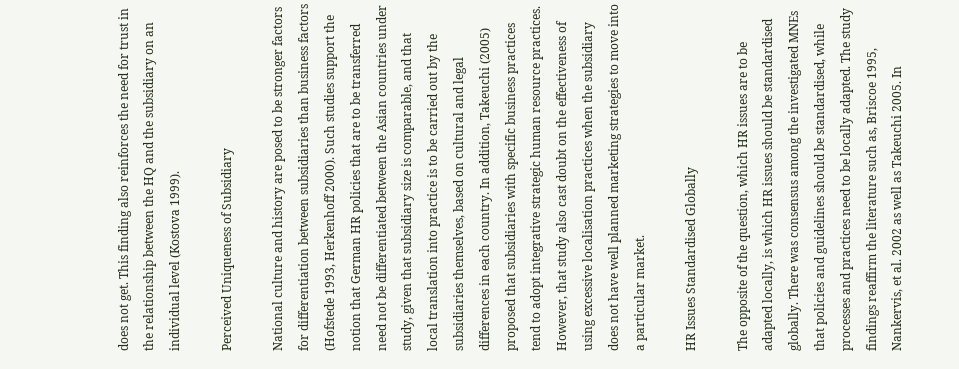does not get. This finding also reinforces the need for trust in the relationship between the HQ and the subsidiary on an individual level (Kostova 1999).

Perceived Uniqueness of Subsidiary

National culture and history are posed to be stronger factors for differentiation between subsidiaries than business factors (Hofstede 1993, Herkenhoff 2000). Such studies support the notion that German HR policies that are to be transferred need not be differentiated between the Asian countries under study, given that subsidiary size is comparable, and that local translation into practice is to be carried out by the subsidiaries themselves, based on cultural and legal differences in each country. In addition, Takeuchi (2005) proposed that subsidiaries with specific business practices tend to adopt integrative strategic human resource practices. However, that study also cast doubt on the effectiveness of using excessive localisation practices when the subsidiary does not have well planned marketing strategies to move into a particular market.

HR Issues Standardised Globally

The opposite of the question, which HR issues are to be adapted locally, is which HR issues should be standardised globally. There was consensus among the investigated MNEs that policies and guidelines should be standardised, while processes and practices need to be locally adapted. The study findings reaffirm the literature such as, Briscoe 1995, Nankervis, et al. 2002 as well as Takeuchi 2005. In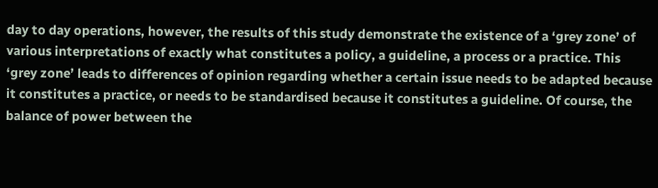day to day operations, however, the results of this study demonstrate the existence of a ‘grey zone’ of various interpretations of exactly what constitutes a policy, a guideline, a process or a practice. This ‘grey zone’ leads to differences of opinion regarding whether a certain issue needs to be adapted because it constitutes a practice, or needs to be standardised because it constitutes a guideline. Of course, the balance of power between the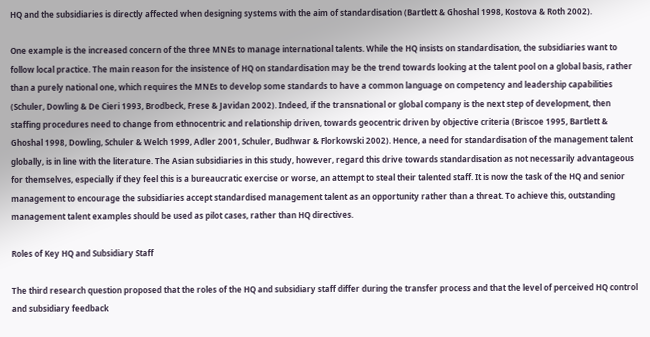HQ and the subsidiaries is directly affected when designing systems with the aim of standardisation (Bartlett & Ghoshal 1998, Kostova & Roth 2002).

One example is the increased concern of the three MNEs to manage international talents. While the HQ insists on standardisation, the subsidiaries want to follow local practice. The main reason for the insistence of HQ on standardisation may be the trend towards looking at the talent pool on a global basis, rather than a purely national one, which requires the MNEs to develop some standards to have a common language on competency and leadership capabilities (Schuler, Dowling & De Cieri 1993, Brodbeck, Frese & Javidan 2002). Indeed, if the transnational or global company is the next step of development, then staffing procedures need to change from ethnocentric and relationship driven, towards geocentric driven by objective criteria (Briscoe 1995, Bartlett & Ghoshal 1998, Dowling, Schuler & Welch 1999, Adler 2001, Schuler, Budhwar & Florkowski 2002). Hence, a need for standardisation of the management talent globally, is in line with the literature. The Asian subsidiaries in this study, however, regard this drive towards standardisation as not necessarily advantageous for themselves, especially if they feel this is a bureaucratic exercise or worse, an attempt to steal their talented staff. It is now the task of the HQ and senior management to encourage the subsidiaries accept standardised management talent as an opportunity rather than a threat. To achieve this, outstanding management talent examples should be used as pilot cases, rather than HQ directives.

Roles of Key HQ and Subsidiary Staff

The third research question proposed that the roles of the HQ and subsidiary staff differ during the transfer process and that the level of perceived HQ control and subsidiary feedback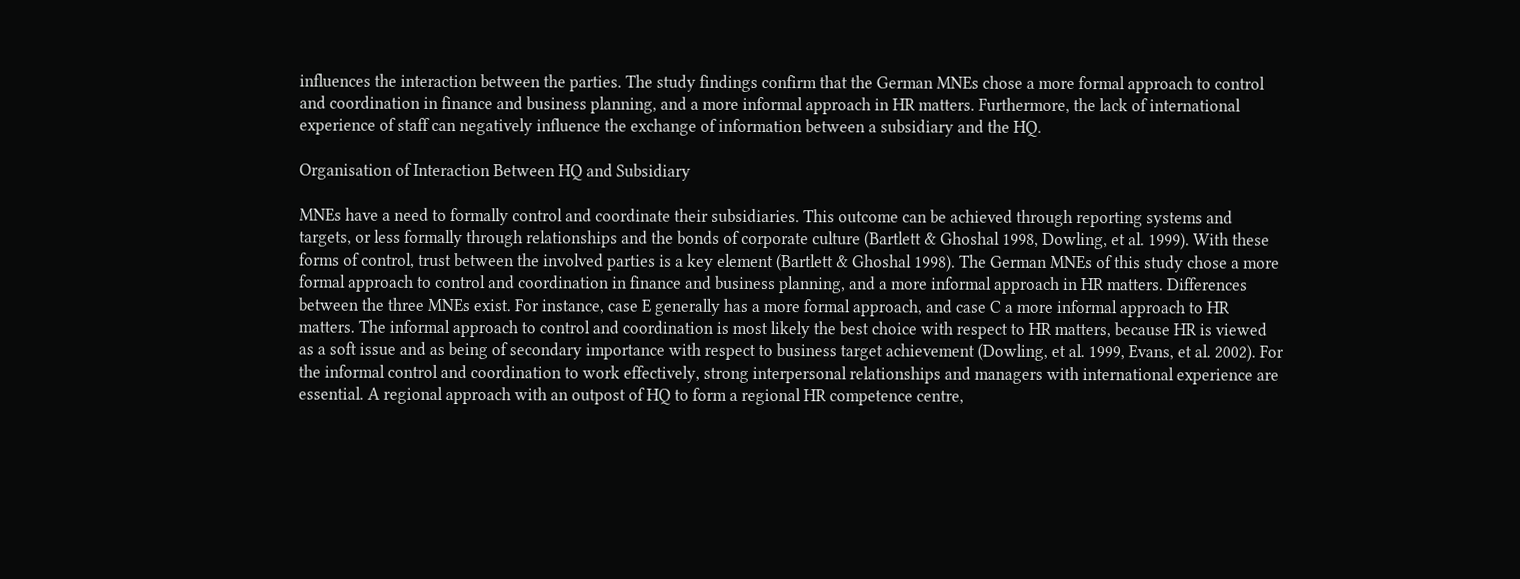influences the interaction between the parties. The study findings confirm that the German MNEs chose a more formal approach to control and coordination in finance and business planning, and a more informal approach in HR matters. Furthermore, the lack of international experience of staff can negatively influence the exchange of information between a subsidiary and the HQ.

Organisation of Interaction Between HQ and Subsidiary

MNEs have a need to formally control and coordinate their subsidiaries. This outcome can be achieved through reporting systems and targets, or less formally through relationships and the bonds of corporate culture (Bartlett & Ghoshal 1998, Dowling, et al. 1999). With these forms of control, trust between the involved parties is a key element (Bartlett & Ghoshal 1998). The German MNEs of this study chose a more formal approach to control and coordination in finance and business planning, and a more informal approach in HR matters. Differences between the three MNEs exist. For instance, case E generally has a more formal approach, and case C a more informal approach to HR matters. The informal approach to control and coordination is most likely the best choice with respect to HR matters, because HR is viewed as a soft issue and as being of secondary importance with respect to business target achievement (Dowling, et al. 1999, Evans, et al. 2002). For the informal control and coordination to work effectively, strong interpersonal relationships and managers with international experience are essential. A regional approach with an outpost of HQ to form a regional HR competence centre,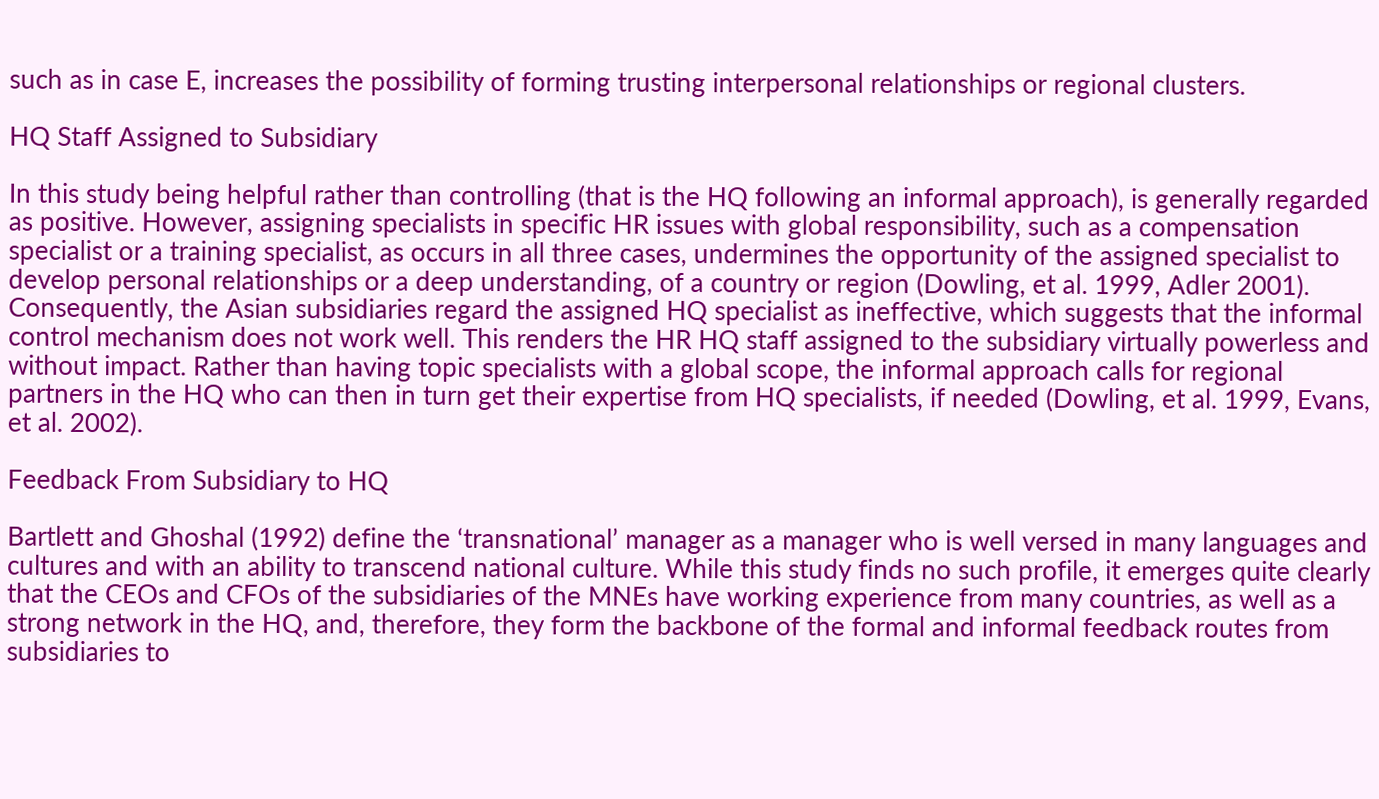such as in case E, increases the possibility of forming trusting interpersonal relationships or regional clusters.

HQ Staff Assigned to Subsidiary

In this study being helpful rather than controlling (that is the HQ following an informal approach), is generally regarded as positive. However, assigning specialists in specific HR issues with global responsibility, such as a compensation specialist or a training specialist, as occurs in all three cases, undermines the opportunity of the assigned specialist to develop personal relationships or a deep understanding, of a country or region (Dowling, et al. 1999, Adler 2001). Consequently, the Asian subsidiaries regard the assigned HQ specialist as ineffective, which suggests that the informal control mechanism does not work well. This renders the HR HQ staff assigned to the subsidiary virtually powerless and without impact. Rather than having topic specialists with a global scope, the informal approach calls for regional partners in the HQ who can then in turn get their expertise from HQ specialists, if needed (Dowling, et al. 1999, Evans, et al. 2002).

Feedback From Subsidiary to HQ

Bartlett and Ghoshal (1992) define the ‘transnational’ manager as a manager who is well versed in many languages and cultures and with an ability to transcend national culture. While this study finds no such profile, it emerges quite clearly that the CEOs and CFOs of the subsidiaries of the MNEs have working experience from many countries, as well as a strong network in the HQ, and, therefore, they form the backbone of the formal and informal feedback routes from subsidiaries to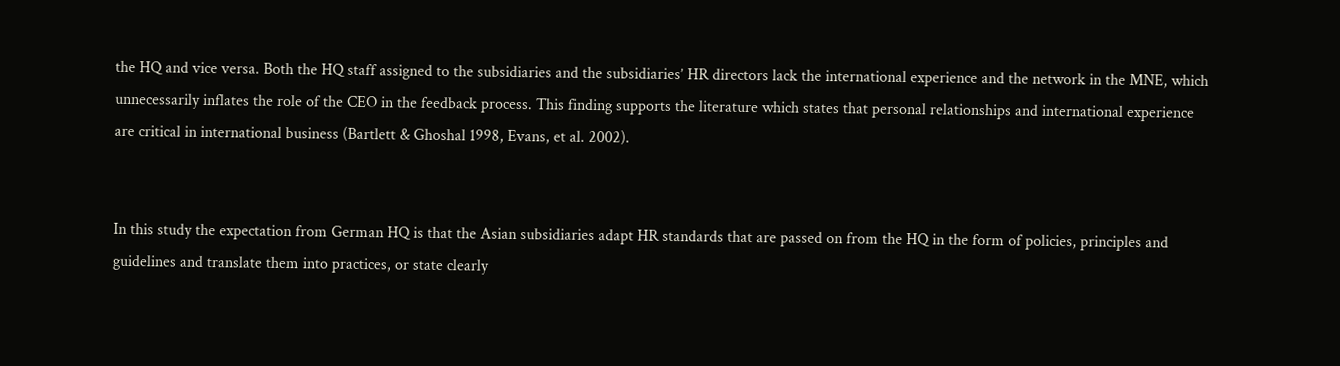the HQ and vice versa. Both the HQ staff assigned to the subsidiaries and the subsidiaries’ HR directors lack the international experience and the network in the MNE, which unnecessarily inflates the role of the CEO in the feedback process. This finding supports the literature which states that personal relationships and international experience are critical in international business (Bartlett & Ghoshal 1998, Evans, et al. 2002).


In this study the expectation from German HQ is that the Asian subsidiaries adapt HR standards that are passed on from the HQ in the form of policies, principles and guidelines and translate them into practices, or state clearly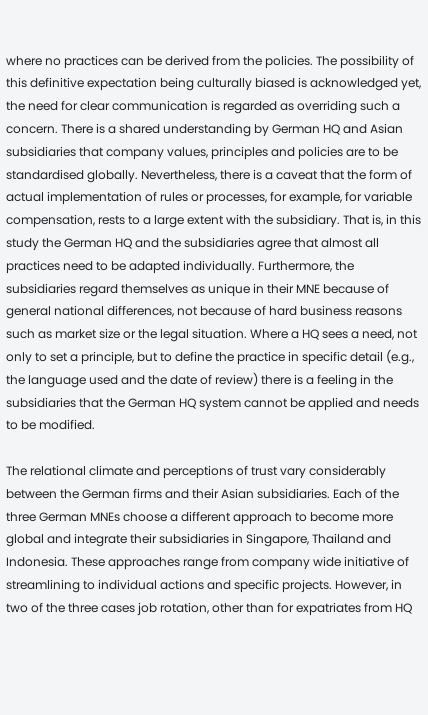where no practices can be derived from the policies. The possibility of this definitive expectation being culturally biased is acknowledged yet, the need for clear communication is regarded as overriding such a concern. There is a shared understanding by German HQ and Asian subsidiaries that company values, principles and policies are to be standardised globally. Nevertheless, there is a caveat that the form of actual implementation of rules or processes, for example, for variable compensation, rests to a large extent with the subsidiary. That is, in this study the German HQ and the subsidiaries agree that almost all practices need to be adapted individually. Furthermore, the subsidiaries regard themselves as unique in their MNE because of general national differences, not because of hard business reasons such as market size or the legal situation. Where a HQ sees a need, not only to set a principle, but to define the practice in specific detail (e.g., the language used and the date of review) there is a feeling in the subsidiaries that the German HQ system cannot be applied and needs to be modified.

The relational climate and perceptions of trust vary considerably between the German firms and their Asian subsidiaries. Each of the three German MNEs choose a different approach to become more global and integrate their subsidiaries in Singapore, Thailand and Indonesia. These approaches range from company wide initiative of streamlining to individual actions and specific projects. However, in two of the three cases job rotation, other than for expatriates from HQ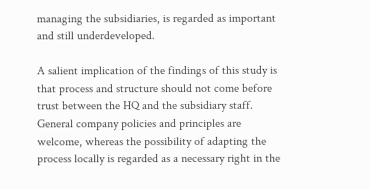managing the subsidiaries, is regarded as important and still underdeveloped.

A salient implication of the findings of this study is that process and structure should not come before trust between the HQ and the subsidiary staff. General company policies and principles are welcome, whereas the possibility of adapting the process locally is regarded as a necessary right in the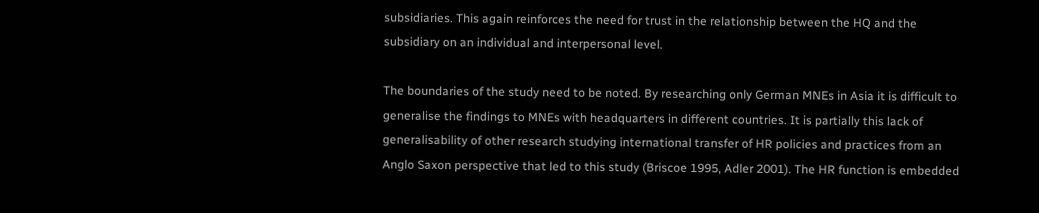subsidiaries. This again reinforces the need for trust in the relationship between the HQ and the subsidiary on an individual and interpersonal level.

The boundaries of the study need to be noted. By researching only German MNEs in Asia it is difficult to generalise the findings to MNEs with headquarters in different countries. It is partially this lack of generalisability of other research studying international transfer of HR policies and practices from an Anglo Saxon perspective that led to this study (Briscoe 1995, Adler 2001). The HR function is embedded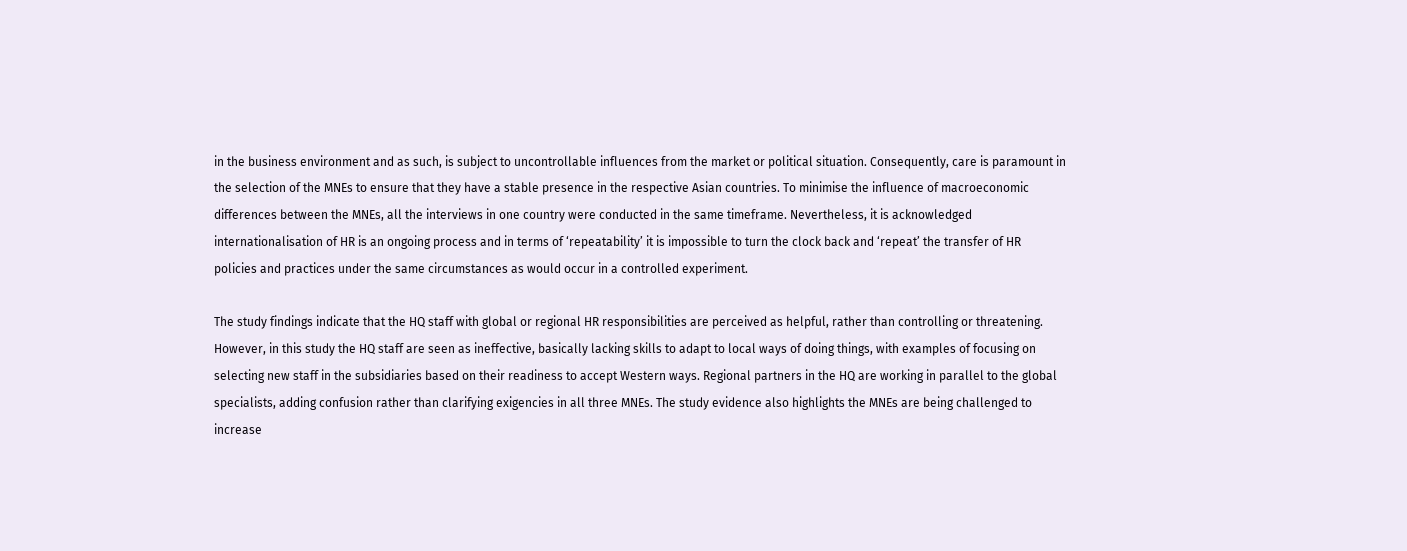in the business environment and as such, is subject to uncontrollable influences from the market or political situation. Consequently, care is paramount in the selection of the MNEs to ensure that they have a stable presence in the respective Asian countries. To minimise the influence of macroeconomic differences between the MNEs, all the interviews in one country were conducted in the same timeframe. Nevertheless, it is acknowledged internationalisation of HR is an ongoing process and in terms of ‘repeatability’ it is impossible to turn the clock back and ‘repeat’ the transfer of HR policies and practices under the same circumstances as would occur in a controlled experiment.

The study findings indicate that the HQ staff with global or regional HR responsibilities are perceived as helpful, rather than controlling or threatening. However, in this study the HQ staff are seen as ineffective, basically lacking skills to adapt to local ways of doing things, with examples of focusing on selecting new staff in the subsidiaries based on their readiness to accept Western ways. Regional partners in the HQ are working in parallel to the global specialists, adding confusion rather than clarifying exigencies in all three MNEs. The study evidence also highlights the MNEs are being challenged to increase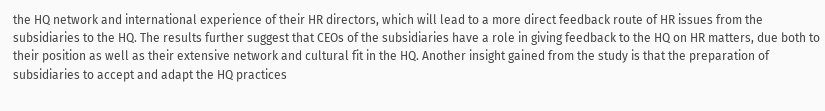the HQ network and international experience of their HR directors, which will lead to a more direct feedback route of HR issues from the subsidiaries to the HQ. The results further suggest that CEOs of the subsidiaries have a role in giving feedback to the HQ on HR matters, due both to their position as well as their extensive network and cultural fit in the HQ. Another insight gained from the study is that the preparation of subsidiaries to accept and adapt the HQ practices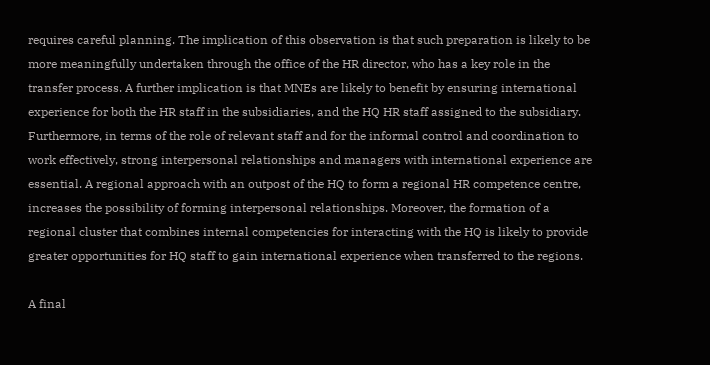requires careful planning. The implication of this observation is that such preparation is likely to be more meaningfully undertaken through the office of the HR director, who has a key role in the transfer process. A further implication is that MNEs are likely to benefit by ensuring international experience for both the HR staff in the subsidiaries, and the HQ HR staff assigned to the subsidiary. Furthermore, in terms of the role of relevant staff and for the informal control and coordination to work effectively, strong interpersonal relationships and managers with international experience are essential. A regional approach with an outpost of the HQ to form a regional HR competence centre, increases the possibility of forming interpersonal relationships. Moreover, the formation of a regional cluster that combines internal competencies for interacting with the HQ is likely to provide greater opportunities for HQ staff to gain international experience when transferred to the regions.

A final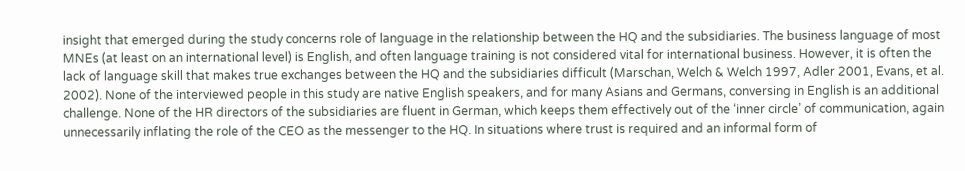insight that emerged during the study concerns role of language in the relationship between the HQ and the subsidiaries. The business language of most MNEs (at least on an international level) is English, and often language training is not considered vital for international business. However, it is often the lack of language skill that makes true exchanges between the HQ and the subsidiaries difficult (Marschan, Welch & Welch 1997, Adler 2001, Evans, et al. 2002). None of the interviewed people in this study are native English speakers, and for many Asians and Germans, conversing in English is an additional challenge. None of the HR directors of the subsidiaries are fluent in German, which keeps them effectively out of the ‘inner circle’ of communication, again unnecessarily inflating the role of the CEO as the messenger to the HQ. In situations where trust is required and an informal form of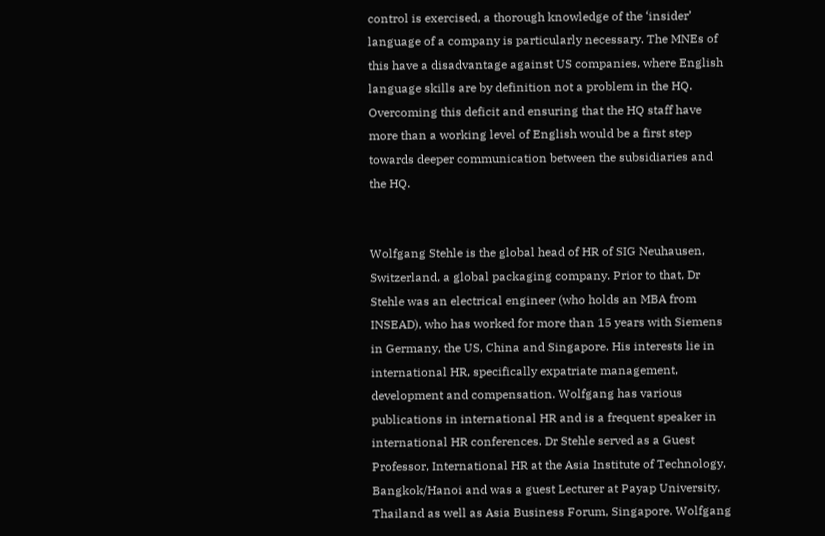control is exercised, a thorough knowledge of the ‘insider’ language of a company is particularly necessary. The MNEs of this have a disadvantage against US companies, where English language skills are by definition not a problem in the HQ. Overcoming this deficit and ensuring that the HQ staff have more than a working level of English would be a first step towards deeper communication between the subsidiaries and the HQ.


Wolfgang Stehle is the global head of HR of SIG Neuhausen, Switzerland, a global packaging company. Prior to that, Dr Stehle was an electrical engineer (who holds an MBA from INSEAD), who has worked for more than 15 years with Siemens in Germany, the US, China and Singapore. His interests lie in international HR, specifically expatriate management, development and compensation. Wolfgang has various publications in international HR and is a frequent speaker in international HR conferences. Dr Stehle served as a Guest Professor, International HR at the Asia Institute of Technology, Bangkok/Hanoi and was a guest Lecturer at Payap University, Thailand as well as Asia Business Forum, Singapore. Wolfgang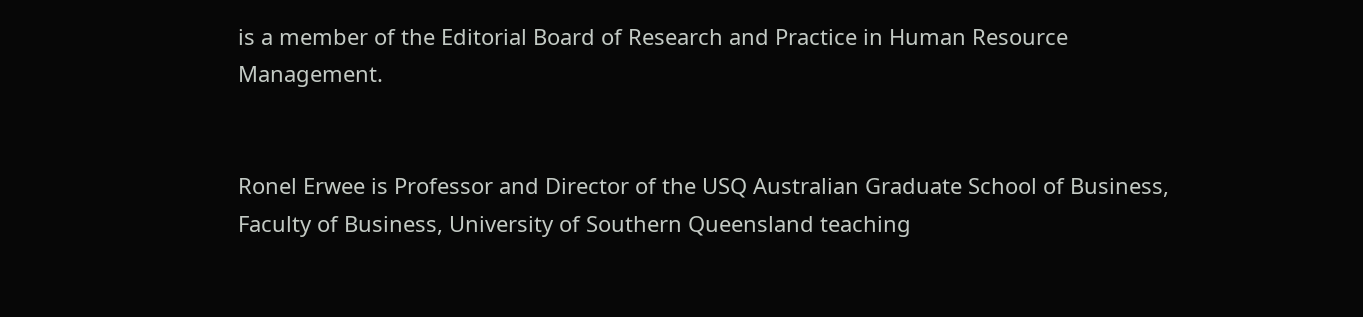is a member of the Editorial Board of Research and Practice in Human Resource Management.


Ronel Erwee is Professor and Director of the USQ Australian Graduate School of Business, Faculty of Business, University of Southern Queensland teaching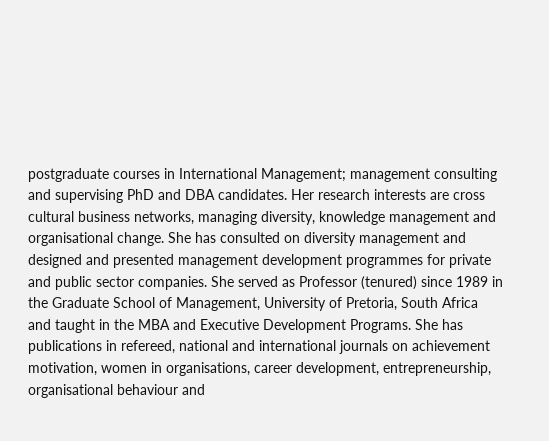postgraduate courses in International Management; management consulting and supervising PhD and DBA candidates. Her research interests are cross cultural business networks, managing diversity, knowledge management and organisational change. She has consulted on diversity management and designed and presented management development programmes for private and public sector companies. She served as Professor (tenured) since 1989 in the Graduate School of Management, University of Pretoria, South Africa and taught in the MBA and Executive Development Programs. She has publications in refereed, national and international journals on achievement motivation, women in organisations, career development, entrepreneurship, organisational behaviour and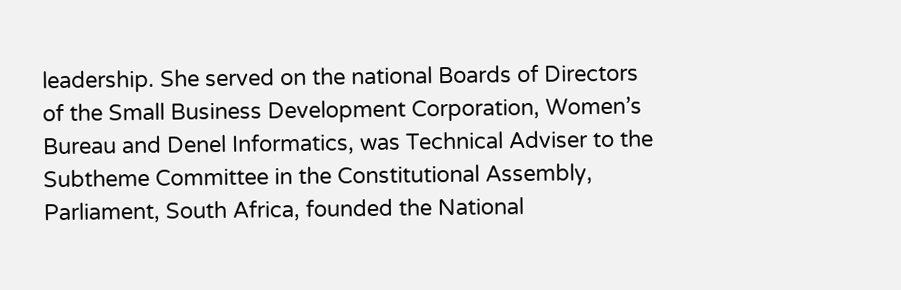leadership. She served on the national Boards of Directors of the Small Business Development Corporation, Women’s Bureau and Denel Informatics, was Technical Adviser to the Subtheme Committee in the Constitutional Assembly, Parliament, South Africa, founded the National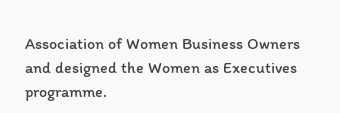Association of Women Business Owners and designed the Women as Executives programme.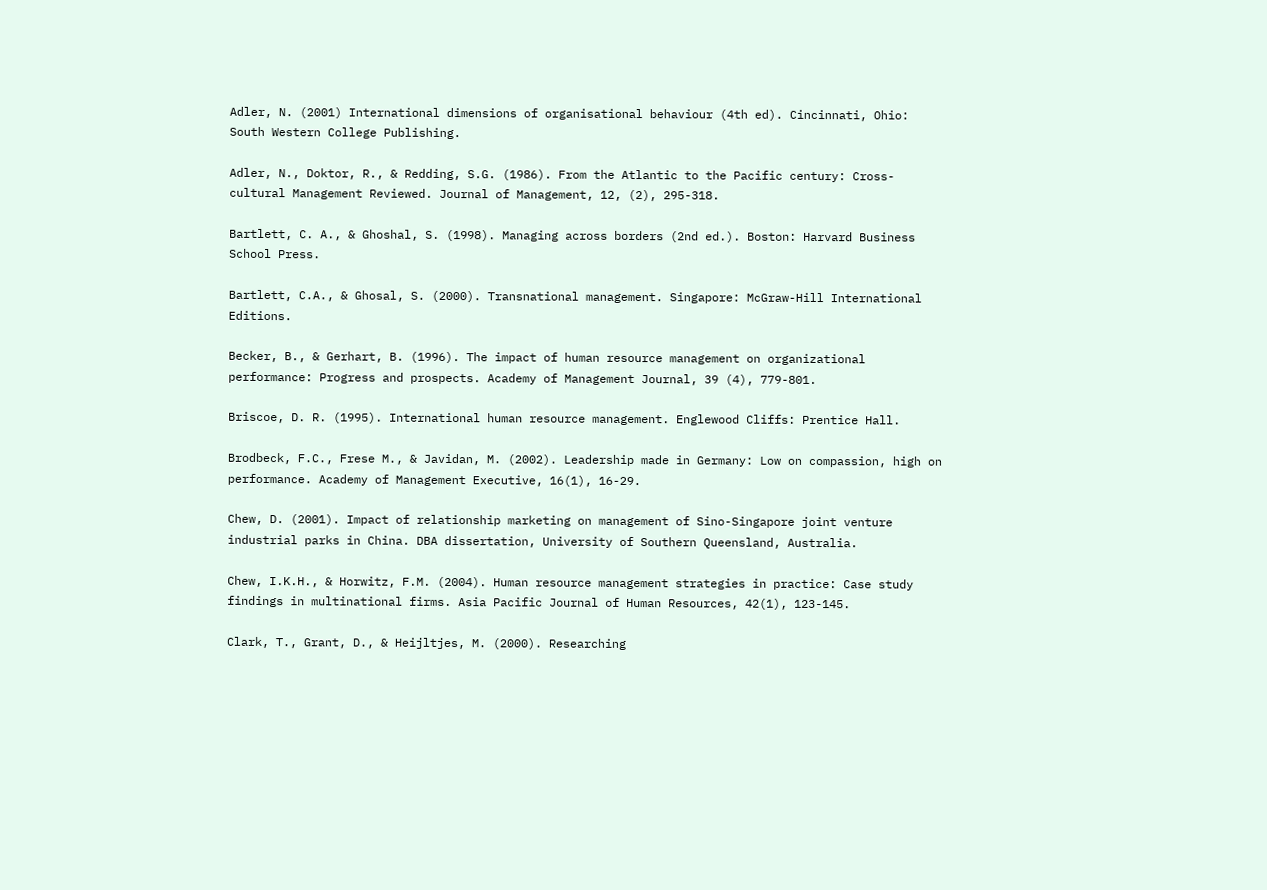Adler, N. (2001) International dimensions of organisational behaviour (4th ed). Cincinnati, Ohio: South Western College Publishing.

Adler, N., Doktor, R., & Redding, S.G. (1986). From the Atlantic to the Pacific century: Cross-cultural Management Reviewed. Journal of Management, 12, (2), 295-318.

Bartlett, C. A., & Ghoshal, S. (1998). Managing across borders (2nd ed.). Boston: Harvard Business School Press.

Bartlett, C.A., & Ghosal, S. (2000). Transnational management. Singapore: McGraw-Hill International Editions.

Becker, B., & Gerhart, B. (1996). The impact of human resource management on organizational performance: Progress and prospects. Academy of Management Journal, 39 (4), 779-801.

Briscoe, D. R. (1995). International human resource management. Englewood Cliffs: Prentice Hall.

Brodbeck, F.C., Frese M., & Javidan, M. (2002). Leadership made in Germany: Low on compassion, high on performance. Academy of Management Executive, 16(1), 16-29.

Chew, D. (2001). Impact of relationship marketing on management of Sino-Singapore joint venture industrial parks in China. DBA dissertation, University of Southern Queensland, Australia.

Chew, I.K.H., & Horwitz, F.M. (2004). Human resource management strategies in practice: Case study findings in multinational firms. Asia Pacific Journal of Human Resources, 42(1), 123-145.

Clark, T., Grant, D., & Heijltjes, M. (2000). Researching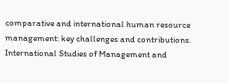comparative and international human resource management: key challenges and contributions. International Studies of Management and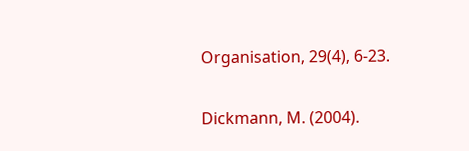Organisation, 29(4), 6-23.

Dickmann, M. (2004).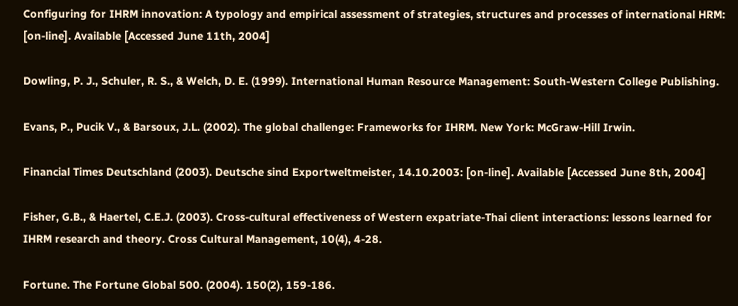Configuring for IHRM innovation: A typology and empirical assessment of strategies, structures and processes of international HRM: [on-line]. Available [Accessed June 11th, 2004]

Dowling, P. J., Schuler, R. S., & Welch, D. E. (1999). International Human Resource Management: South-Western College Publishing.

Evans, P., Pucik V., & Barsoux, J.L. (2002). The global challenge: Frameworks for IHRM. New York: McGraw-Hill Irwin.

Financial Times Deutschland (2003). Deutsche sind Exportweltmeister, 14.10.2003: [on-line]. Available [Accessed June 8th, 2004]

Fisher, G.B., & Haertel, C.E.J. (2003). Cross-cultural effectiveness of Western expatriate-Thai client interactions: lessons learned for IHRM research and theory. Cross Cultural Management, 10(4), 4-28.

Fortune. The Fortune Global 500. (2004). 150(2), 159-186.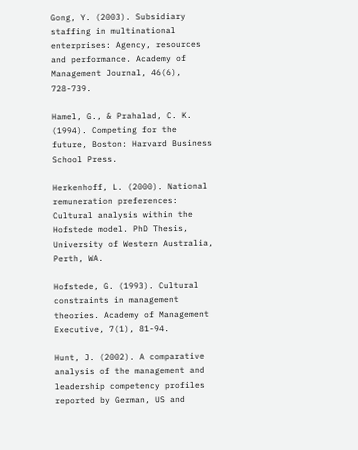Gong, Y. (2003). Subsidiary staffing in multinational enterprises: Agency, resources and performance. Academy of Management Journal, 46(6), 728-739.

Hamel, G., & Prahalad, C. K. (1994). Competing for the future, Boston: Harvard Business School Press.

Herkenhoff, L. (2000). National remuneration preferences: Cultural analysis within the Hofstede model. PhD Thesis, University of Western Australia, Perth, WA.

Hofstede, G. (1993). Cultural constraints in management theories. Academy of Management Executive, 7(1), 81-94.

Hunt, J. (2002). A comparative analysis of the management and leadership competency profiles reported by German, US and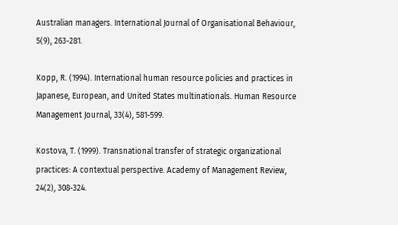Australian managers. International Journal of Organisational Behaviour, 5(9), 263-281.

Kopp, R. (1994). International human resource policies and practices in Japanese, European, and United States multinationals. Human Resource Management Journal, 33(4), 581-599.

Kostova, T. (1999). Transnational transfer of strategic organizational practices: A contextual perspective. Academy of Management Review, 24(2), 308-324.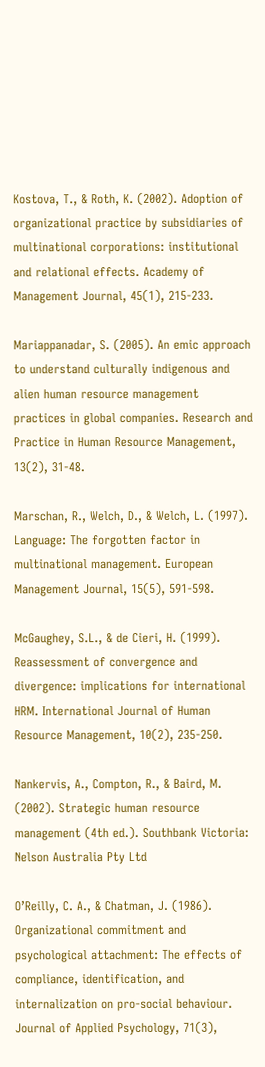Kostova, T., & Roth, K. (2002). Adoption of organizational practice by subsidiaries of multinational corporations: institutional and relational effects. Academy of Management Journal, 45(1), 215-233.

Mariappanadar, S. (2005). An emic approach to understand culturally indigenous and alien human resource management practices in global companies. Research and Practice in Human Resource Management, 13(2), 31-48.

Marschan, R., Welch, D., & Welch, L. (1997). Language: The forgotten factor in multinational management. European Management Journal, 15(5), 591-598.

McGaughey, S.L., & de Cieri, H. (1999). Reassessment of convergence and divergence: implications for international HRM. International Journal of Human Resource Management, 10(2), 235-250.

Nankervis, A., Compton, R., & Baird, M. (2002). Strategic human resource management (4th ed.). Southbank Victoria: Nelson Australia Pty Ltd

O’Reilly, C. A., & Chatman, J. (1986). Organizational commitment and psychological attachment: The effects of compliance, identification, and internalization on pro-social behaviour. Journal of Applied Psychology, 71(3),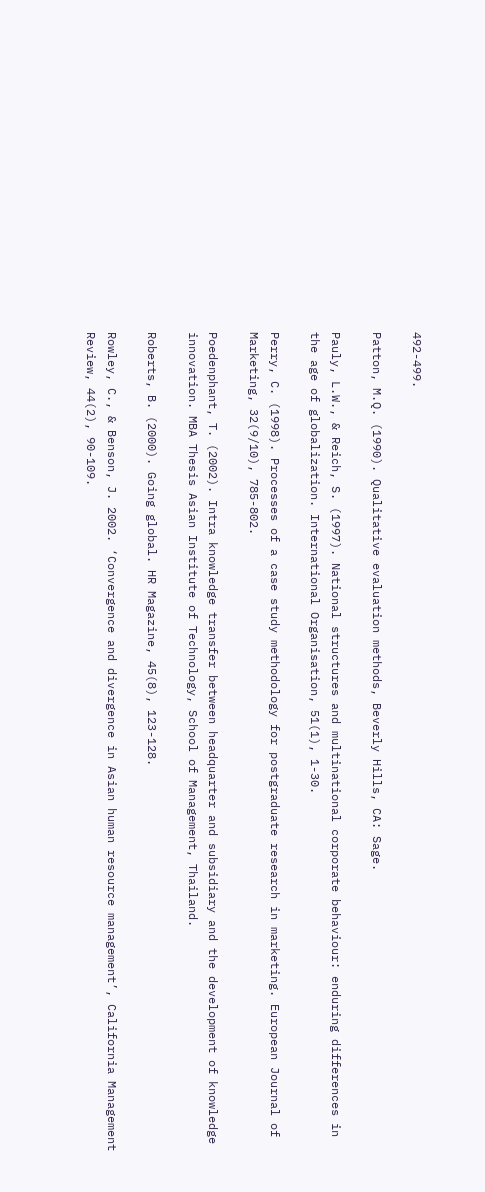492-499.

Patton, M.Q. (1990). Qualitative evaluation methods, Beverly Hills, CA: Sage.

Pauly, L.W., & Reich, S. (1997). National structures and multinational corporate behaviour: enduring differences in the age of globalization. International Organisation, 51(1), 1-30.

Perry, C. (1998). Processes of a case study methodology for postgraduate research in marketing. European Journal of Marketing, 32(9/10), 785-802.

Poedenphant, T. (2002). Intra knowledge transfer between headquarter and subsidiary and the development of knowledge innovation. MBA Thesis Asian Institute of Technology, School of Management, Thailand.

Roberts, B. (2000). Going global. HR Magazine, 45(8), 123-128.

Rowley, C., & Benson, J. 2002. ‘Convergence and divergence in Asian human resource management’, California Management Review, 44(2), 90-109.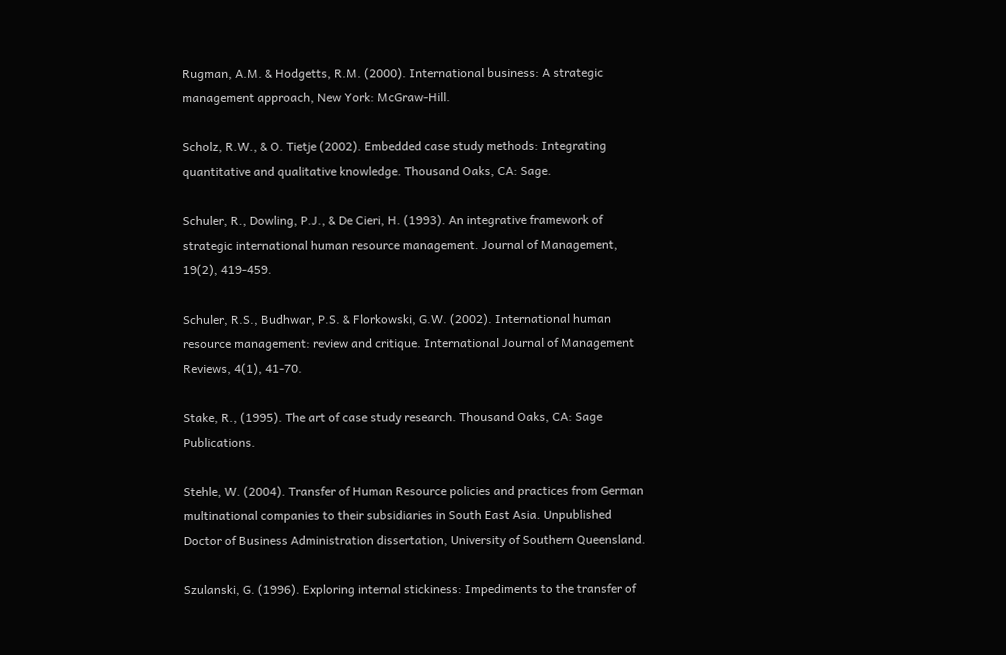Rugman, A.M. & Hodgetts, R.M. (2000). International business: A strategic management approach, New York: McGraw-Hill.

Scholz, R.W., & O. Tietje (2002). Embedded case study methods: Integrating quantitative and qualitative knowledge. Thousand Oaks, CA: Sage.

Schuler, R., Dowling, P.J., & De Cieri, H. (1993). An integrative framework of strategic international human resource management. Journal of Management, 19(2), 419-459.

Schuler, R.S., Budhwar, P.S. & Florkowski, G.W. (2002). International human resource management: review and critique. International Journal of Management Reviews, 4(1), 41-70.

Stake, R., (1995). The art of case study research. Thousand Oaks, CA: Sage Publications.

Stehle, W. (2004). Transfer of Human Resource policies and practices from German multinational companies to their subsidiaries in South East Asia. Unpublished Doctor of Business Administration dissertation, University of Southern Queensland.

Szulanski, G. (1996). Exploring internal stickiness: Impediments to the transfer of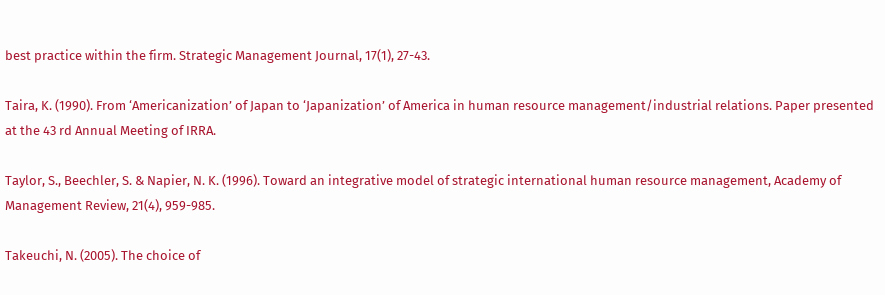best practice within the firm. Strategic Management Journal, 17(1), 27-43.

Taira, K. (1990). From ‘Americanization’ of Japan to ‘Japanization’ of America in human resource management/industrial relations. Paper presented at the 43 rd Annual Meeting of IRRA.

Taylor, S., Beechler, S. & Napier, N. K. (1996). Toward an integrative model of strategic international human resource management, Academy of Management Review, 21(4), 959-985.

Takeuchi, N. (2005). The choice of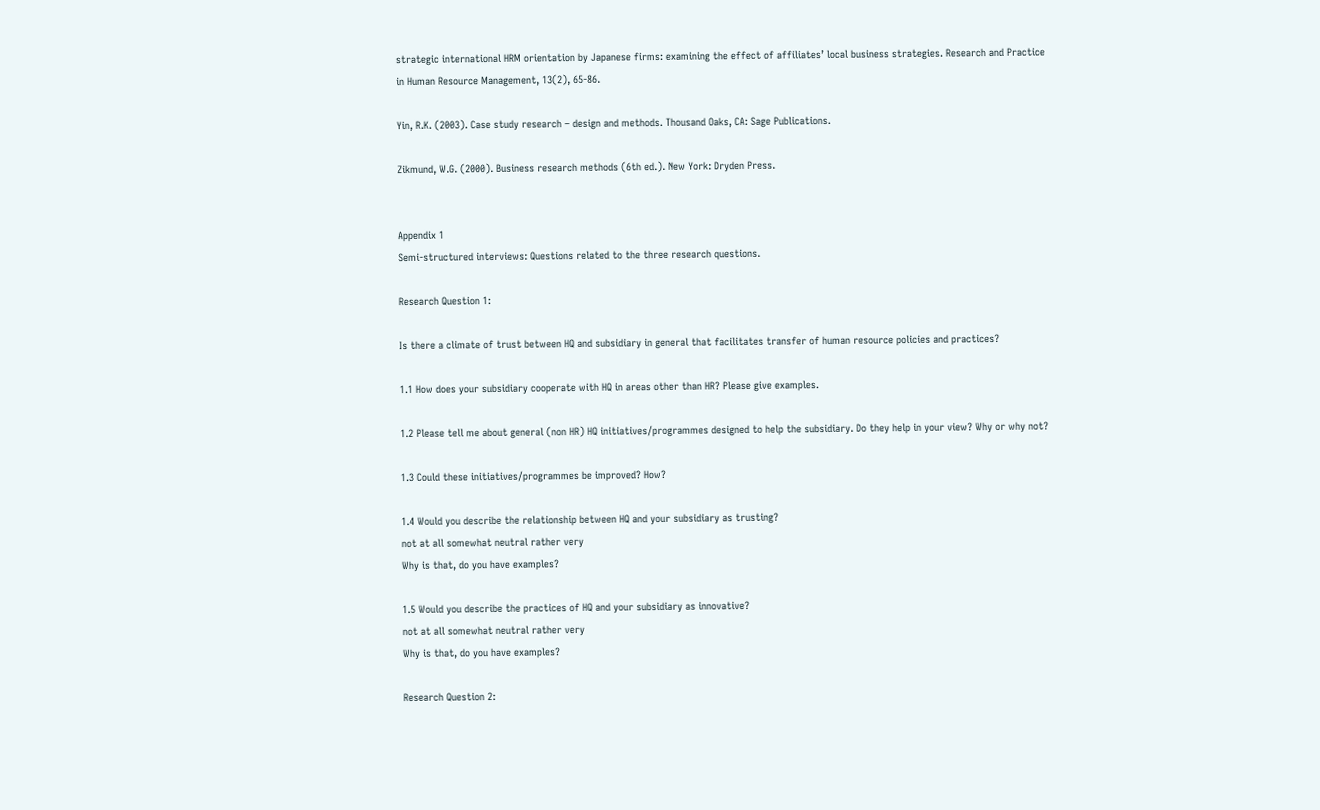strategic international HRM orientation by Japanese firms: examining the effect of affiliates’ local business strategies. Research and Practice in Human Resource Management, 13(2), 65-86.

Yin, R.K. (2003). Case study research – design and methods. Thousand Oaks, CA: Sage Publications.

Zikmund, W.G. (2000). Business research methods (6th ed.). New York: Dryden Press.


Appendix 1
Semi-structured interviews: Questions related to the three research questions.

Research Question 1:

Is there a climate of trust between HQ and subsidiary in general that facilitates transfer of human resource policies and practices?

1.1 How does your subsidiary cooperate with HQ in areas other than HR? Please give examples.

1.2 Please tell me about general (non HR) HQ initiatives/programmes designed to help the subsidiary. Do they help in your view? Why or why not?

1.3 Could these initiatives/programmes be improved? How?

1.4 Would you describe the relationship between HQ and your subsidiary as trusting?
not at all somewhat neutral rather very
Why is that, do you have examples?

1.5 Would you describe the practices of HQ and your subsidiary as innovative?
not at all somewhat neutral rather very
Why is that, do you have examples?

Research Question 2: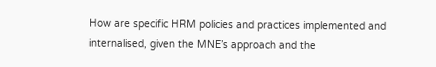How are specific HRM policies and practices implemented and internalised, given the MNE’s approach and the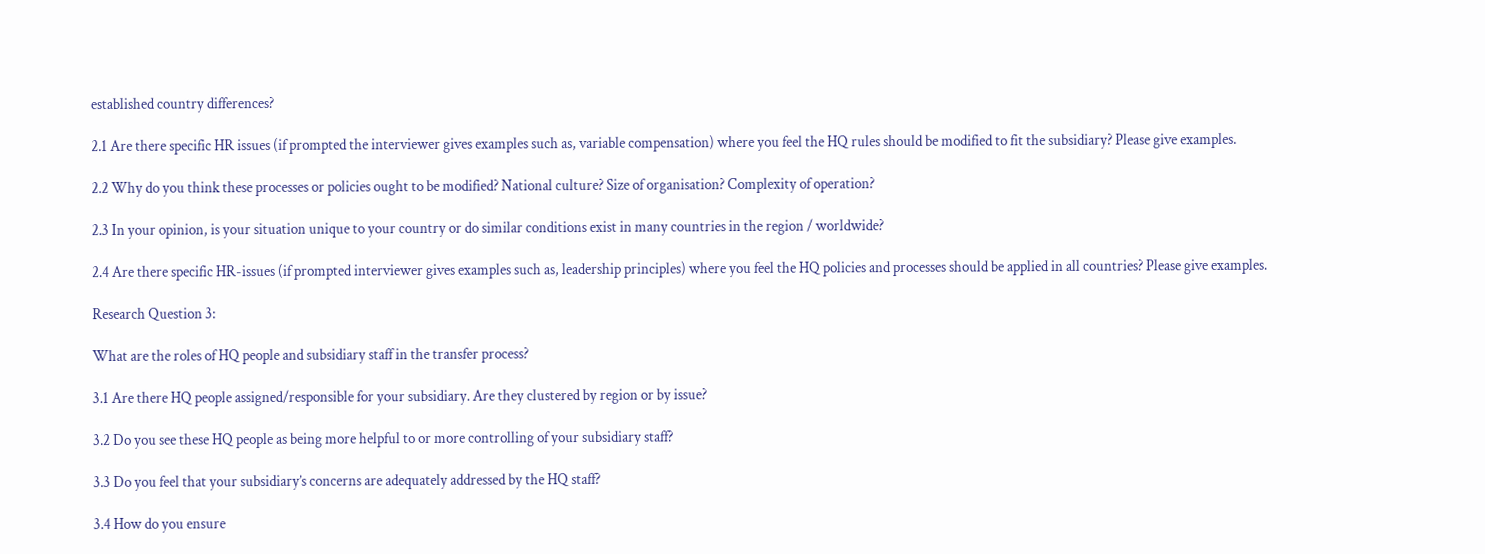established country differences?

2.1 Are there specific HR issues (if prompted the interviewer gives examples such as, variable compensation) where you feel the HQ rules should be modified to fit the subsidiary? Please give examples.

2.2 Why do you think these processes or policies ought to be modified? National culture? Size of organisation? Complexity of operation?

2.3 In your opinion, is your situation unique to your country or do similar conditions exist in many countries in the region / worldwide?

2.4 Are there specific HR-issues (if prompted interviewer gives examples such as, leadership principles) where you feel the HQ policies and processes should be applied in all countries? Please give examples.

Research Question 3:

What are the roles of HQ people and subsidiary staff in the transfer process?

3.1 Are there HQ people assigned/responsible for your subsidiary. Are they clustered by region or by issue?

3.2 Do you see these HQ people as being more helpful to or more controlling of your subsidiary staff?

3.3 Do you feel that your subsidiary’s concerns are adequately addressed by the HQ staff?

3.4 How do you ensure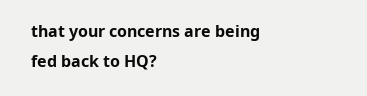that your concerns are being fed back to HQ?